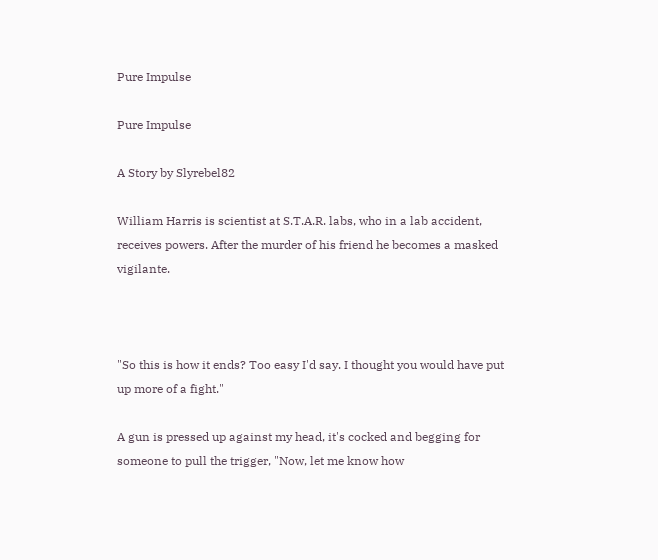Pure Impulse

Pure Impulse

A Story by Slyrebel82

William Harris is scientist at S.T.A.R. labs, who in a lab accident, receives powers. After the murder of his friend he becomes a masked vigilante.



"So this is how it ends? Too easy I'd say. I thought you would have put up more of a fight."

A gun is pressed up against my head, it's cocked and begging for someone to pull the trigger, "Now, let me know how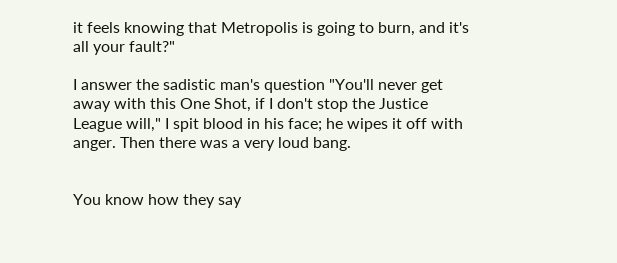it feels knowing that Metropolis is going to burn, and it's all your fault?"

I answer the sadistic man's question "You'll never get away with this One Shot, if I don't stop the Justice League will," I spit blood in his face; he wipes it off with anger. Then there was a very loud bang.


You know how they say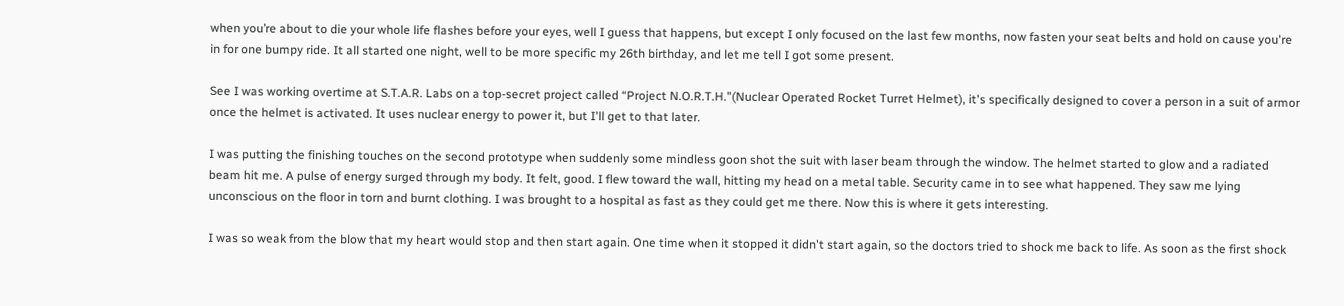when you’re about to die your whole life flashes before your eyes, well I guess that happens, but except I only focused on the last few months, now fasten your seat belts and hold on cause you're in for one bumpy ride. It all started one night, well to be more specific my 26th birthday, and let me tell I got some present.

See I was working overtime at S.T.A.R. Labs on a top-secret project called “Project N.O.R.T.H."(Nuclear Operated Rocket Turret Helmet), it's specifically designed to cover a person in a suit of armor once the helmet is activated. It uses nuclear energy to power it, but I'll get to that later.

I was putting the finishing touches on the second prototype when suddenly some mindless goon shot the suit with laser beam through the window. The helmet started to glow and a radiated beam hit me. A pulse of energy surged through my body. It felt, good. I flew toward the wall, hitting my head on a metal table. Security came in to see what happened. They saw me lying unconscious on the floor in torn and burnt clothing. I was brought to a hospital as fast as they could get me there. Now this is where it gets interesting.

I was so weak from the blow that my heart would stop and then start again. One time when it stopped it didn't start again, so the doctors tried to shock me back to life. As soon as the first shock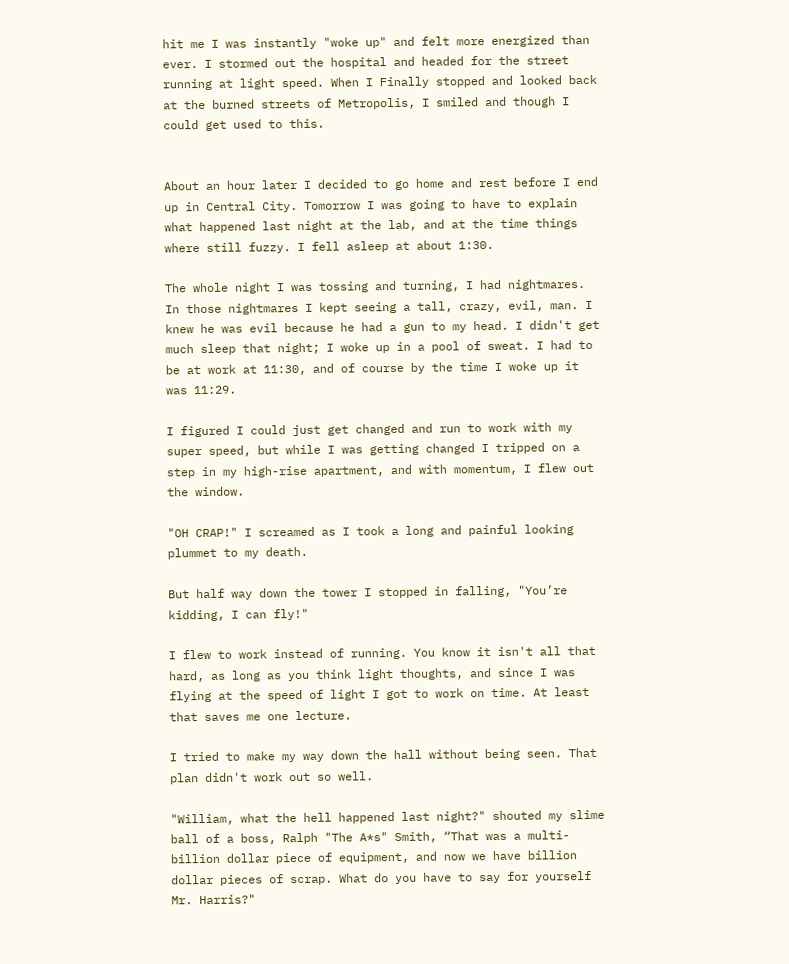hit me I was instantly "woke up" and felt more energized than ever. I stormed out the hospital and headed for the street running at light speed. When I Finally stopped and looked back at the burned streets of Metropolis, I smiled and though I could get used to this.


About an hour later I decided to go home and rest before I end up in Central City. Tomorrow I was going to have to explain what happened last night at the lab, and at the time things where still fuzzy. I fell asleep at about 1:30.

The whole night I was tossing and turning, I had nightmares. In those nightmares I kept seeing a tall, crazy, evil, man. I knew he was evil because he had a gun to my head. I didn't get much sleep that night; I woke up in a pool of sweat. I had to be at work at 11:30, and of course by the time I woke up it was 11:29.

I figured I could just get changed and run to work with my super speed, but while I was getting changed I tripped on a step in my high-rise apartment, and with momentum, I flew out the window.

"OH CRAP!" I screamed as I took a long and painful looking plummet to my death.

But half way down the tower I stopped in falling, "You’re kidding, I can fly!"

I flew to work instead of running. You know it isn't all that hard, as long as you think light thoughts, and since I was flying at the speed of light I got to work on time. At least that saves me one lecture.

I tried to make my way down the hall without being seen. That plan didn't work out so well.

"William, what the hell happened last night?" shouted my slime ball of a boss, Ralph "The A*s" Smith, “That was a multi-billion dollar piece of equipment, and now we have billion dollar pieces of scrap. What do you have to say for yourself Mr. Harris?"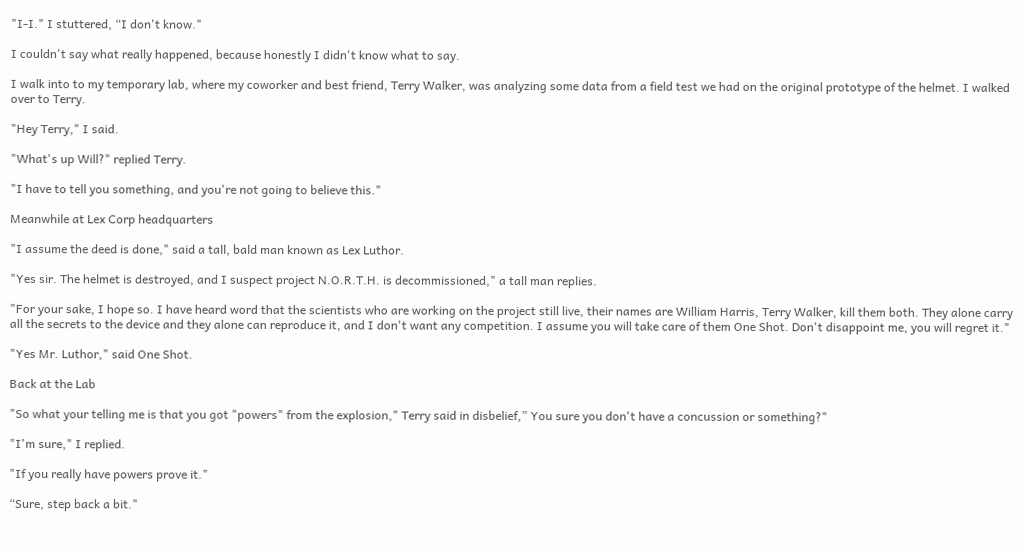"I-I." I stuttered, “I don't know."

I couldn't say what really happened, because honestly I didn't know what to say.

I walk into to my temporary lab, where my coworker and best friend, Terry Walker, was analyzing some data from a field test we had on the original prototype of the helmet. I walked over to Terry.

"Hey Terry," I said.

"What's up Will?" replied Terry.

"I have to tell you something, and you're not going to believe this."

Meanwhile at Lex Corp headquarters

"I assume the deed is done," said a tall, bald man known as Lex Luthor.

"Yes sir. The helmet is destroyed, and I suspect project N.O.R.T.H. is decommissioned," a tall man replies.

"For your sake, I hope so. I have heard word that the scientists who are working on the project still live, their names are William Harris, Terry Walker, kill them both. They alone carry all the secrets to the device and they alone can reproduce it, and I don't want any competition. I assume you will take care of them One Shot. Don't disappoint me, you will regret it."

"Yes Mr. Luthor," said One Shot.

Back at the Lab

"So what your telling me is that you got "powers" from the explosion," Terry said in disbelief,” You sure you don't have a concussion or something?"

"I'm sure," I replied.

"If you really have powers prove it."

“Sure, step back a bit."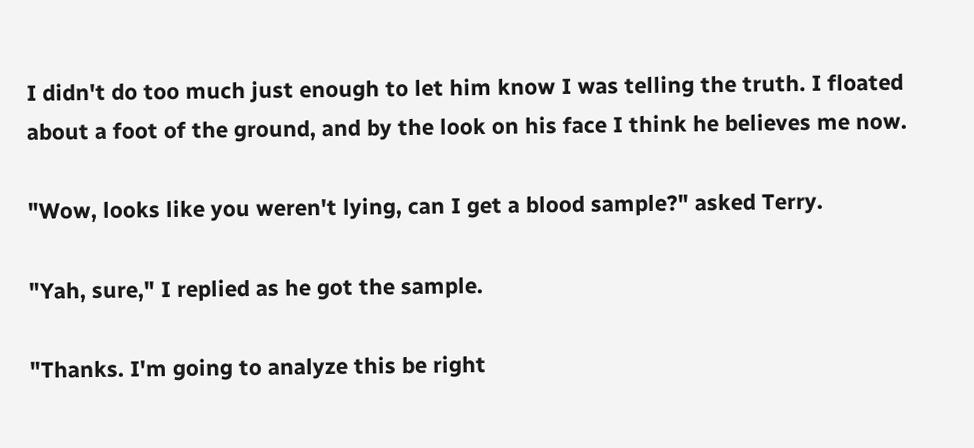I didn't do too much just enough to let him know I was telling the truth. I floated about a foot of the ground, and by the look on his face I think he believes me now.

"Wow, looks like you weren't lying, can I get a blood sample?" asked Terry.

"Yah, sure," I replied as he got the sample.

"Thanks. I'm going to analyze this be right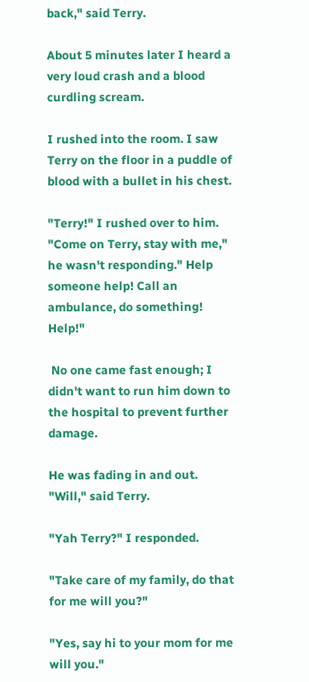back," said Terry.

About 5 minutes later I heard a very loud crash and a blood curdling scream.

I rushed into the room. I saw Terry on the floor in a puddle of blood with a bullet in his chest.

"Terry!" I rushed over to him. "Come on Terry, stay with me," he wasn't responding." Help someone help! Call an ambulance, do something! Help!"

 No one came fast enough; I didn't want to run him down to the hospital to prevent further damage.

He was fading in and out. "Will," said Terry.

"Yah Terry?" I responded.

"Take care of my family, do that for me will you?"

"Yes, say hi to your mom for me will you."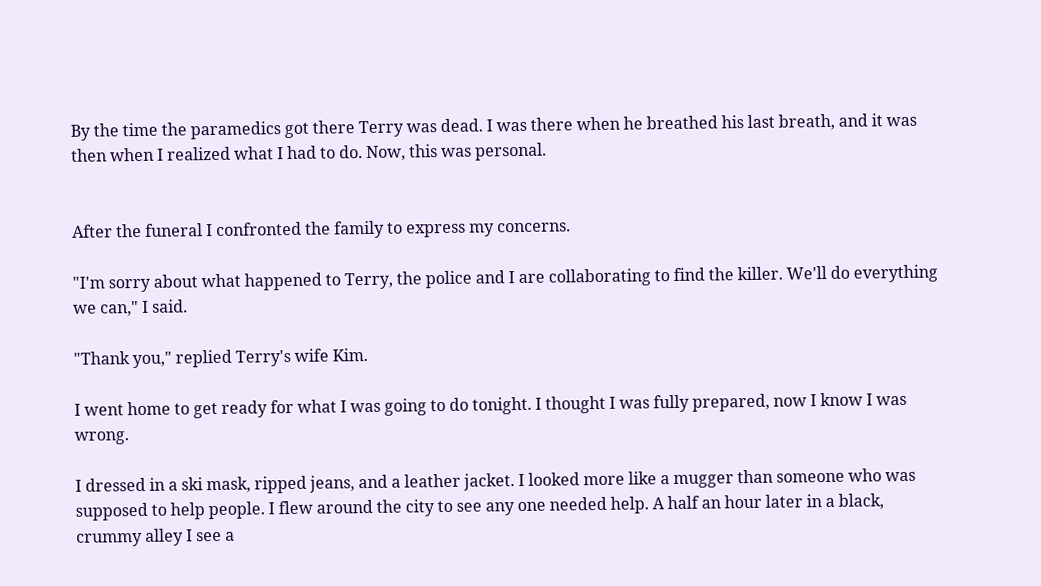By the time the paramedics got there Terry was dead. I was there when he breathed his last breath, and it was then when I realized what I had to do. Now, this was personal.


After the funeral I confronted the family to express my concerns.

"I'm sorry about what happened to Terry, the police and I are collaborating to find the killer. We'll do everything we can," I said.

"Thank you," replied Terry's wife Kim.

I went home to get ready for what I was going to do tonight. I thought I was fully prepared, now I know I was wrong.

I dressed in a ski mask, ripped jeans, and a leather jacket. I looked more like a mugger than someone who was supposed to help people. I flew around the city to see any one needed help. A half an hour later in a black, crummy alley I see a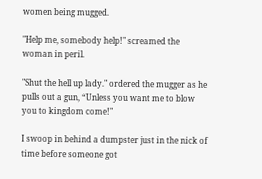women being mugged.

"Help me, somebody help!" screamed the woman in peril.

"Shut the hell up lady." ordered the mugger as he pulls out a gun, “Unless you want me to blow you to kingdom come!"

I swoop in behind a dumpster just in the nick of time before someone got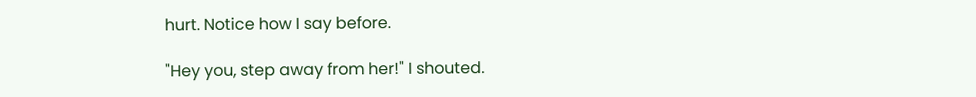hurt. Notice how I say before.

"Hey you, step away from her!" I shouted.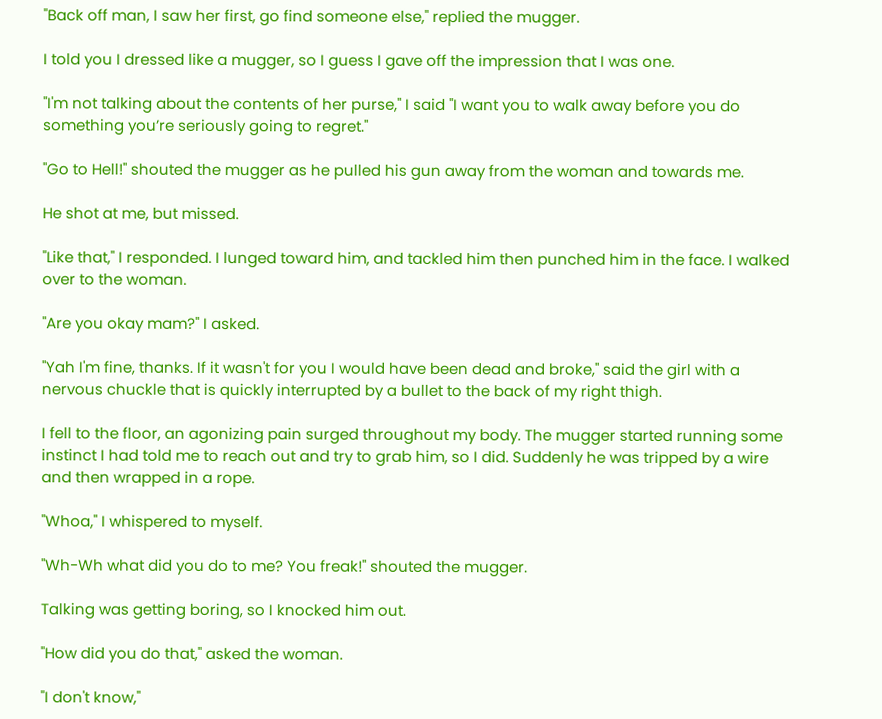"Back off man, I saw her first, go find someone else," replied the mugger.

I told you I dressed like a mugger, so I guess I gave off the impression that I was one.

"I'm not talking about the contents of her purse," I said "I want you to walk away before you do something you’re seriously going to regret."

"Go to Hell!" shouted the mugger as he pulled his gun away from the woman and towards me.

He shot at me, but missed.

"Like that," I responded. I lunged toward him, and tackled him then punched him in the face. I walked over to the woman.

"Are you okay mam?" I asked.

"Yah I'm fine, thanks. If it wasn't for you I would have been dead and broke," said the girl with a nervous chuckle that is quickly interrupted by a bullet to the back of my right thigh.

I fell to the floor, an agonizing pain surged throughout my body. The mugger started running some instinct I had told me to reach out and try to grab him, so I did. Suddenly he was tripped by a wire and then wrapped in a rope.

"Whoa," I whispered to myself.

"Wh-Wh what did you do to me? You freak!" shouted the mugger.

Talking was getting boring, so I knocked him out.

"How did you do that," asked the woman.

"I don't know,"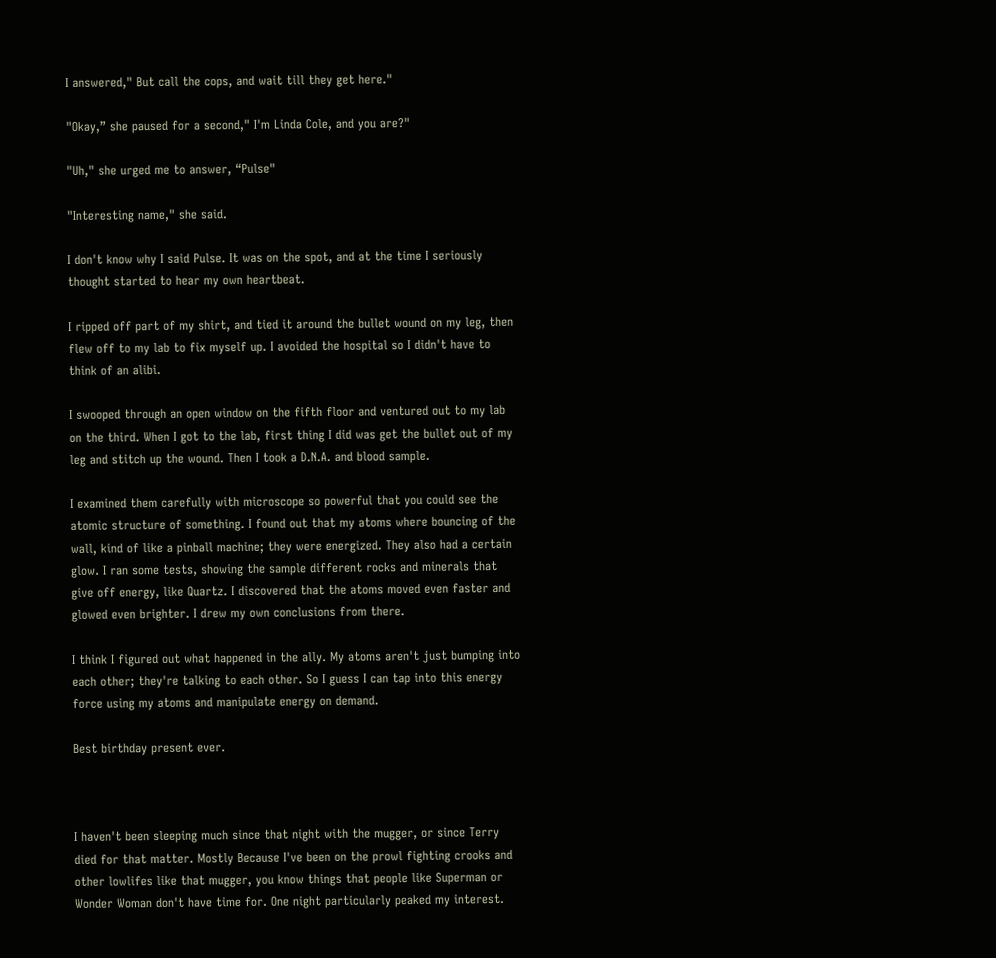I answered," But call the cops, and wait till they get here."

"Okay,” she paused for a second," I'm Linda Cole, and you are?"

"Uh," she urged me to answer, “Pulse"

"Interesting name," she said.

I don't know why I said Pulse. It was on the spot, and at the time I seriously thought started to hear my own heartbeat.

I ripped off part of my shirt, and tied it around the bullet wound on my leg, then flew off to my lab to fix myself up. I avoided the hospital so I didn't have to think of an alibi.

I swooped through an open window on the fifth floor and ventured out to my lab on the third. When I got to the lab, first thing I did was get the bullet out of my leg and stitch up the wound. Then I took a D.N.A. and blood sample.

I examined them carefully with microscope so powerful that you could see the atomic structure of something. I found out that my atoms where bouncing of the wall, kind of like a pinball machine; they were energized. They also had a certain glow. I ran some tests, showing the sample different rocks and minerals that give off energy, like Quartz. I discovered that the atoms moved even faster and glowed even brighter. I drew my own conclusions from there.

I think I figured out what happened in the ally. My atoms aren't just bumping into each other; they're talking to each other. So I guess I can tap into this energy force using my atoms and manipulate energy on demand.

Best birthday present ever.



I haven't been sleeping much since that night with the mugger, or since Terry died for that matter. Mostly Because I've been on the prowl fighting crooks and other lowlifes like that mugger, you know things that people like Superman or Wonder Woman don't have time for. One night particularly peaked my interest.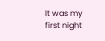It was my first night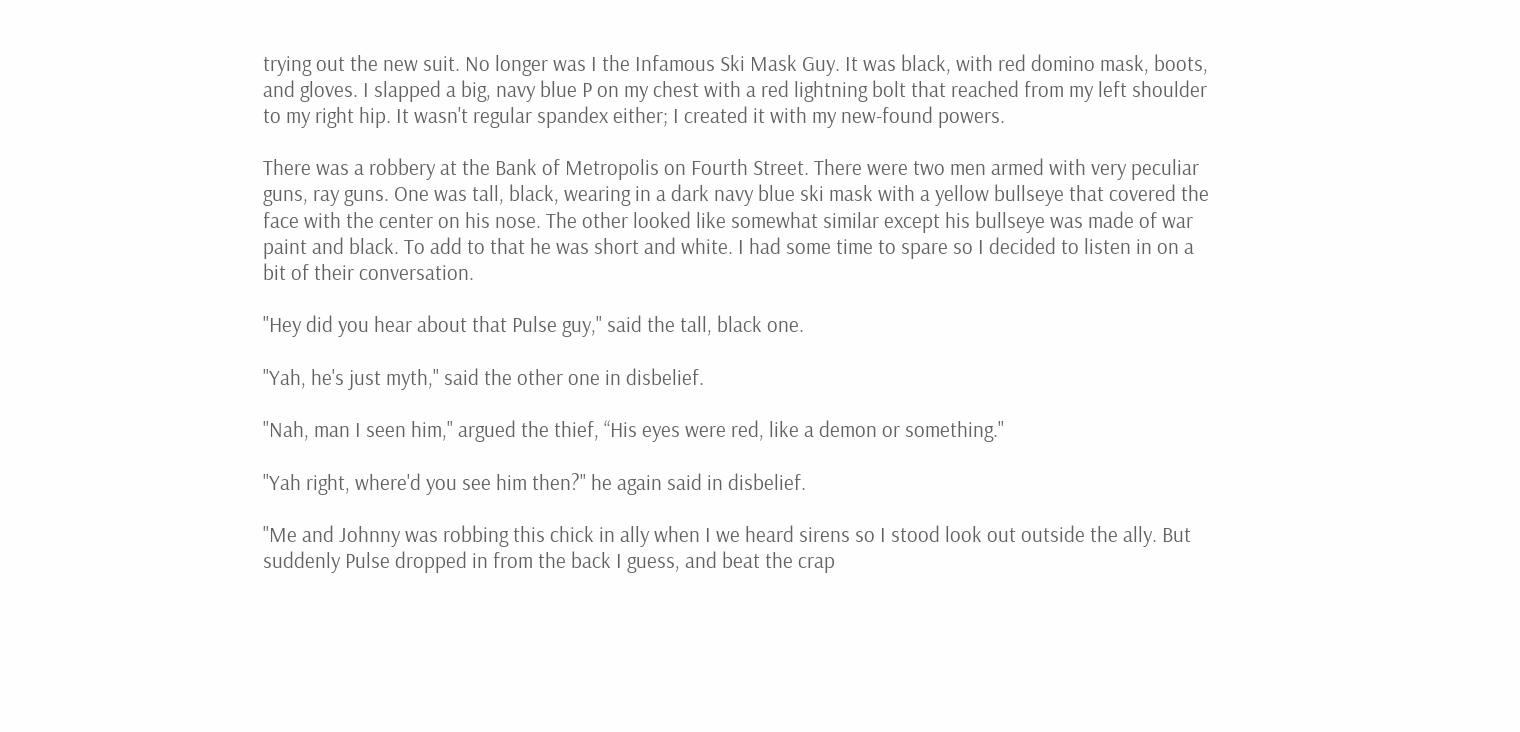trying out the new suit. No longer was I the Infamous Ski Mask Guy. It was black, with red domino mask, boots, and gloves. I slapped a big, navy blue P on my chest with a red lightning bolt that reached from my left shoulder to my right hip. It wasn't regular spandex either; I created it with my new-found powers.

There was a robbery at the Bank of Metropolis on Fourth Street. There were two men armed with very peculiar guns, ray guns. One was tall, black, wearing in a dark navy blue ski mask with a yellow bullseye that covered the face with the center on his nose. The other looked like somewhat similar except his bullseye was made of war paint and black. To add to that he was short and white. I had some time to spare so I decided to listen in on a bit of their conversation.

"Hey did you hear about that Pulse guy," said the tall, black one.

"Yah, he's just myth," said the other one in disbelief.

"Nah, man I seen him," argued the thief, “His eyes were red, like a demon or something."

"Yah right, where'd you see him then?" he again said in disbelief.

"Me and Johnny was robbing this chick in ally when I we heard sirens so I stood look out outside the ally. But suddenly Pulse dropped in from the back I guess, and beat the crap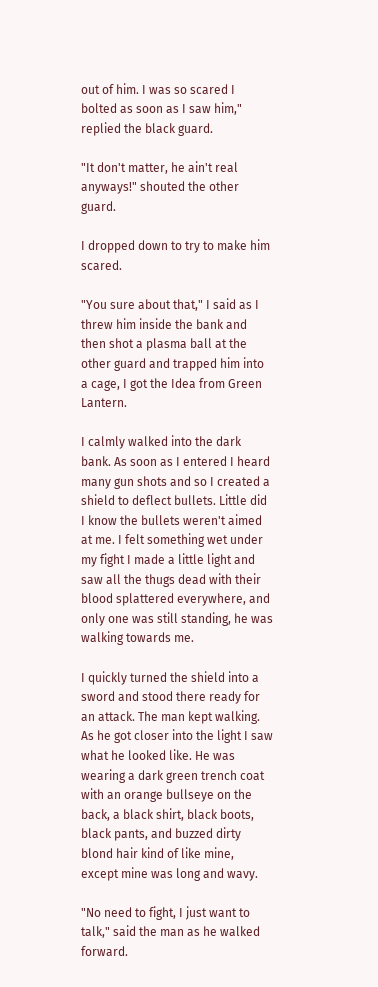out of him. I was so scared I bolted as soon as I saw him," replied the black guard.

"It don't matter, he ain't real anyways!" shouted the other guard.

I dropped down to try to make him scared.

"You sure about that," I said as I threw him inside the bank and then shot a plasma ball at the other guard and trapped him into a cage, I got the Idea from Green Lantern.

I calmly walked into the dark bank. As soon as I entered I heard many gun shots and so I created a shield to deflect bullets. Little did I know the bullets weren't aimed at me. I felt something wet under my fight I made a little light and saw all the thugs dead with their blood splattered everywhere, and only one was still standing, he was walking towards me.

I quickly turned the shield into a sword and stood there ready for an attack. The man kept walking. As he got closer into the light I saw what he looked like. He was wearing a dark green trench coat with an orange bullseye on the back, a black shirt, black boots, black pants, and buzzed dirty blond hair kind of like mine, except mine was long and wavy.

"No need to fight, I just want to talk," said the man as he walked forward.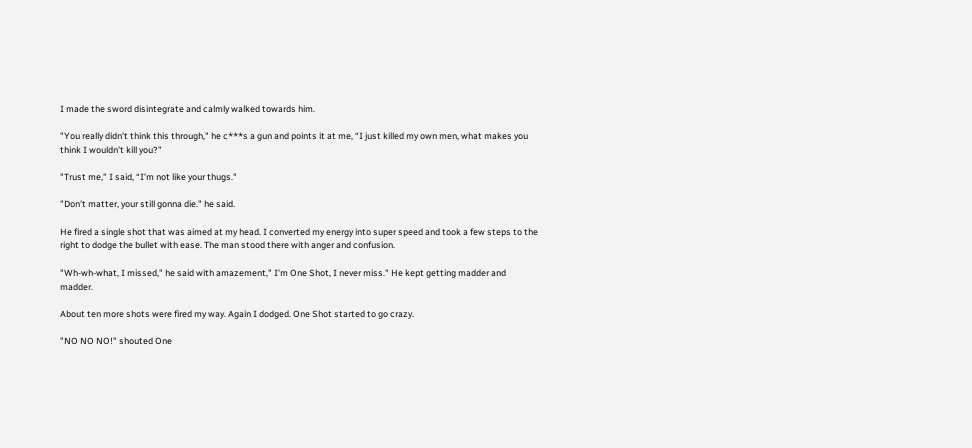I made the sword disintegrate and calmly walked towards him.

"You really didn't think this through," he c***s a gun and points it at me, “I just killed my own men, what makes you think I wouldn't kill you?"

"Trust me," I said, “I’m not like your thugs."

"Don't matter, your still gonna die." he said.

He fired a single shot that was aimed at my head. I converted my energy into super speed and took a few steps to the right to dodge the bullet with ease. The man stood there with anger and confusion.

"Wh-wh-what, I missed," he said with amazement," I'm One Shot, I never miss." He kept getting madder and madder.

About ten more shots were fired my way. Again I dodged. One Shot started to go crazy.

"NO NO NO!" shouted One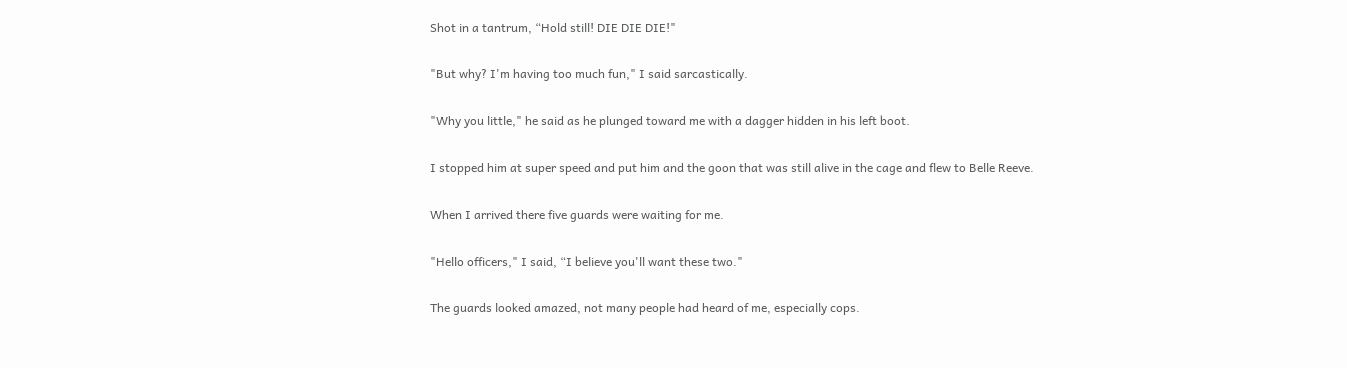Shot in a tantrum, “Hold still! DIE DIE DIE!"

"But why? I'm having too much fun," I said sarcastically.

"Why you little," he said as he plunged toward me with a dagger hidden in his left boot.

I stopped him at super speed and put him and the goon that was still alive in the cage and flew to Belle Reeve.

When I arrived there five guards were waiting for me.

"Hello officers," I said, “I believe you'll want these two."

The guards looked amazed, not many people had heard of me, especially cops.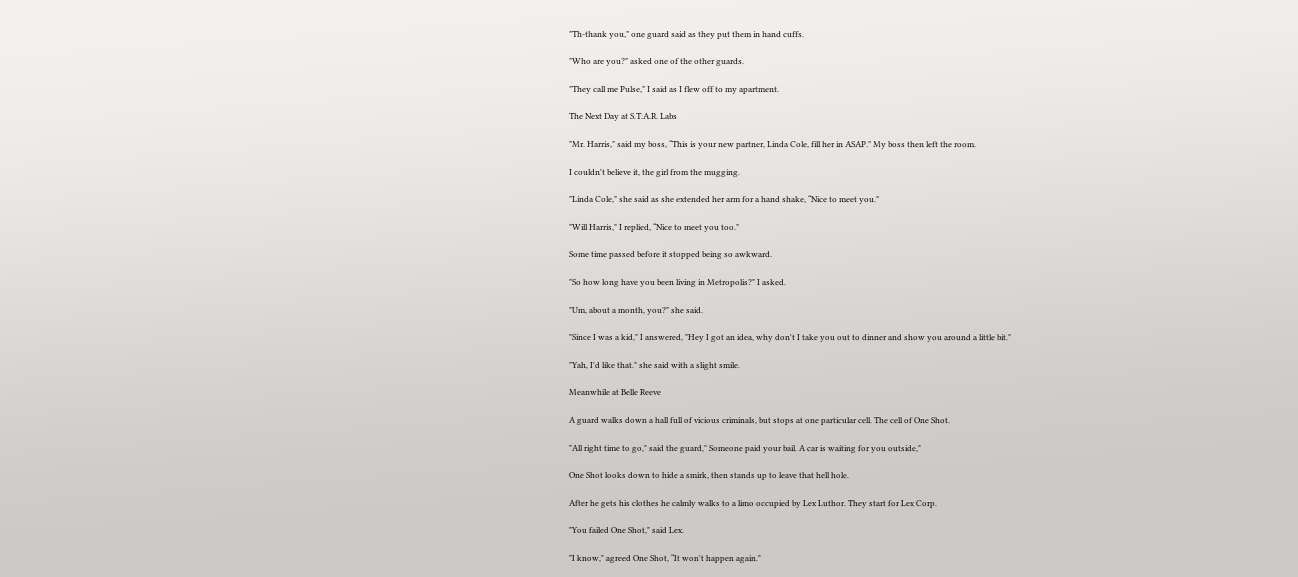"Th-thank you," one guard said as they put them in hand cuffs.

"Who are you?" asked one of the other guards.

"They call me Pulse," I said as I flew off to my apartment.

The Next Day at S.T.A.R. Labs

"Mr. Harris," said my boss, “This is your new partner, Linda Cole, fill her in ASAP." My boss then left the room.

I couldn't believe it, the girl from the mugging.

"Linda Cole," she said as she extended her arm for a hand shake, “Nice to meet you."

"Will Harris," I replied, “Nice to meet you too."

Some time passed before it stopped being so awkward.

"So how long have you been living in Metropolis?" I asked.

"Um, about a month, you?" she said.

"Since I was a kid," I answered, "Hey I got an idea, why don't I take you out to dinner and show you around a little bit."

"Yah, I'd like that." she said with a slight smile.

Meanwhile at Belle Reeve

A guard walks down a hall full of vicious criminals, but stops at one particular cell. The cell of One Shot.

"All right time to go," said the guard," Someone paid your bail. A car is waiting for you outside,"

One Shot looks down to hide a smirk, then stands up to leave that hell hole.

After he gets his clothes he calmly walks to a limo occupied by Lex Luthor. They start for Lex Corp.

"You failed One Shot," said Lex.

"I know," agreed One Shot, “It won't happen again."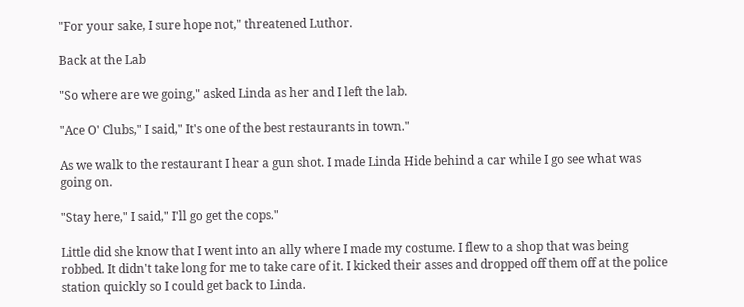"For your sake, I sure hope not," threatened Luthor.

Back at the Lab

"So where are we going," asked Linda as her and I left the lab.

"Ace O' Clubs," I said," It's one of the best restaurants in town."

As we walk to the restaurant I hear a gun shot. I made Linda Hide behind a car while I go see what was going on.

"Stay here," I said," I'll go get the cops."

Little did she know that I went into an ally where I made my costume. I flew to a shop that was being robbed. It didn't take long for me to take care of it. I kicked their asses and dropped off them off at the police station quickly so I could get back to Linda.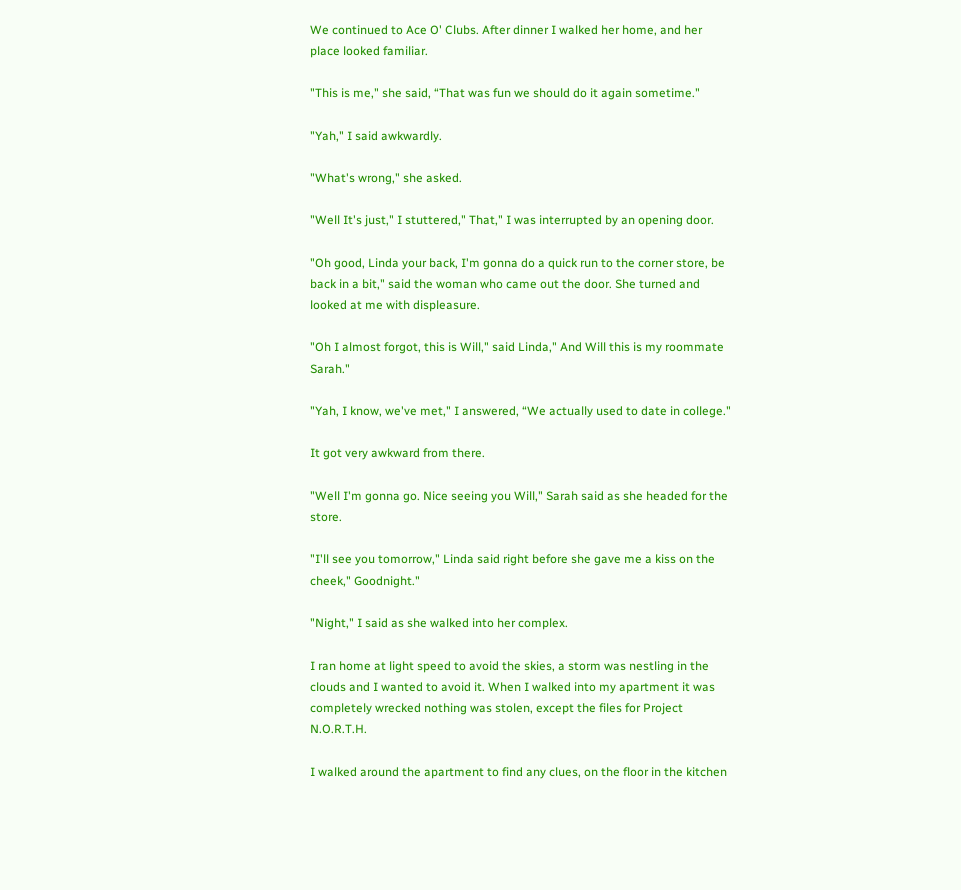We continued to Ace O' Clubs. After dinner I walked her home, and her place looked familiar.

"This is me," she said, “That was fun we should do it again sometime."

"Yah," I said awkwardly.

"What's wrong," she asked.

"Well It's just," I stuttered," That," I was interrupted by an opening door.

"Oh good, Linda your back, I'm gonna do a quick run to the corner store, be back in a bit," said the woman who came out the door. She turned and looked at me with displeasure.

"Oh I almost forgot, this is Will," said Linda," And Will this is my roommate Sarah."

"Yah, I know, we've met," I answered, “We actually used to date in college."

It got very awkward from there.

"Well I'm gonna go. Nice seeing you Will," Sarah said as she headed for the store.

"I'll see you tomorrow," Linda said right before she gave me a kiss on the cheek," Goodnight."

"Night," I said as she walked into her complex.

I ran home at light speed to avoid the skies, a storm was nestling in the clouds and I wanted to avoid it. When I walked into my apartment it was completely wrecked nothing was stolen, except the files for Project N.O.R.T.H.

I walked around the apartment to find any clues, on the floor in the kitchen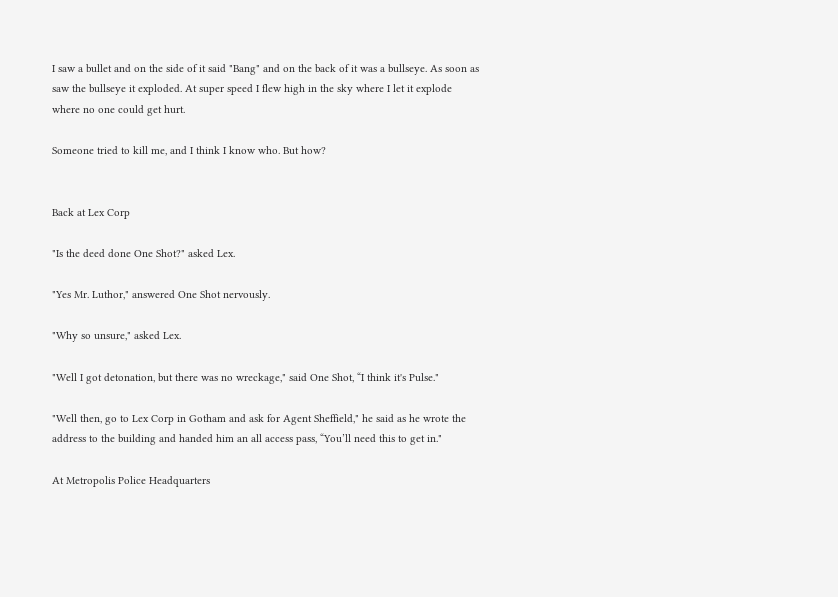I saw a bullet and on the side of it said "Bang" and on the back of it was a bullseye. As soon as saw the bullseye it exploded. At super speed I flew high in the sky where I let it explode where no one could get hurt.

Someone tried to kill me, and I think I know who. But how?


Back at Lex Corp

"Is the deed done One Shot?" asked Lex.

"Yes Mr. Luthor," answered One Shot nervously.

"Why so unsure," asked Lex.

"Well I got detonation, but there was no wreckage," said One Shot, “I think it's Pulse."

"Well then, go to Lex Corp in Gotham and ask for Agent Sheffield," he said as he wrote the address to the building and handed him an all access pass, “You’ll need this to get in."

At Metropolis Police Headquarters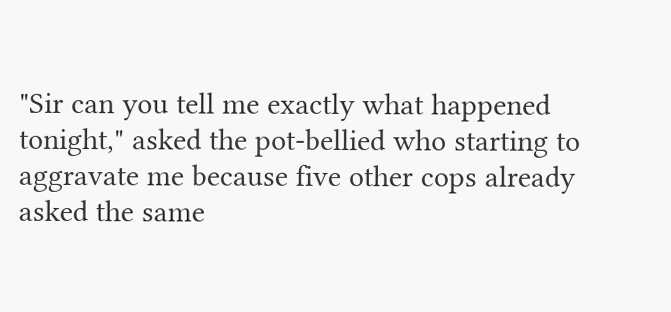"Sir can you tell me exactly what happened tonight," asked the pot-bellied who starting to aggravate me because five other cops already asked the same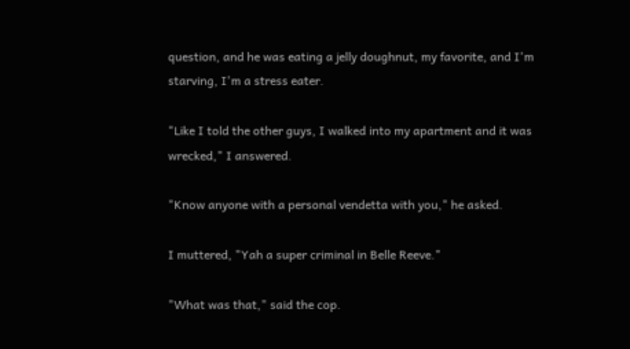question, and he was eating a jelly doughnut, my favorite, and I'm starving, I'm a stress eater.

"Like I told the other guys, I walked into my apartment and it was wrecked," I answered.

"Know anyone with a personal vendetta with you," he asked.

I muttered, "Yah a super criminal in Belle Reeve."

"What was that," said the cop.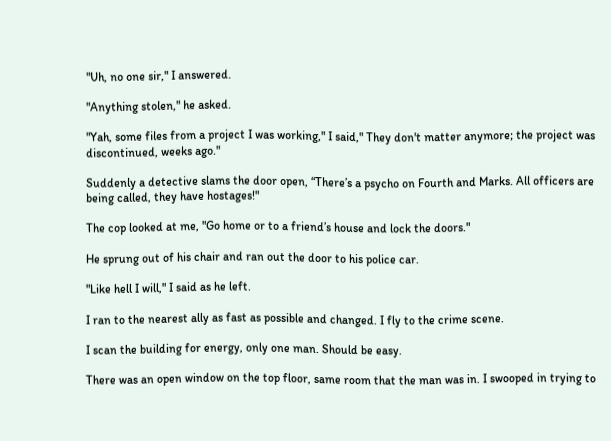"Uh, no one sir," I answered.

"Anything stolen," he asked.

"Yah, some files from a project I was working," I said," They don't matter anymore; the project was discontinued, weeks ago."

Suddenly a detective slams the door open, “There’s a psycho on Fourth and Marks. All officers are being called, they have hostages!"

The cop looked at me, "Go home or to a friend’s house and lock the doors."

He sprung out of his chair and ran out the door to his police car.

"Like hell I will," I said as he left.

I ran to the nearest ally as fast as possible and changed. I fly to the crime scene.

I scan the building for energy, only one man. Should be easy.

There was an open window on the top floor, same room that the man was in. I swooped in trying to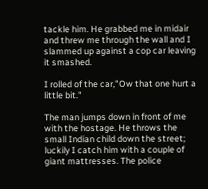tackle him. He grabbed me in midair and threw me through the wall and I slammed up against a cop car leaving it smashed.

I rolled of the car,"Ow that one hurt a little bit."

The man jumps down in front of me with the hostage. He throws the small Indian child down the street; luckily I catch him with a couple of giant mattresses. The police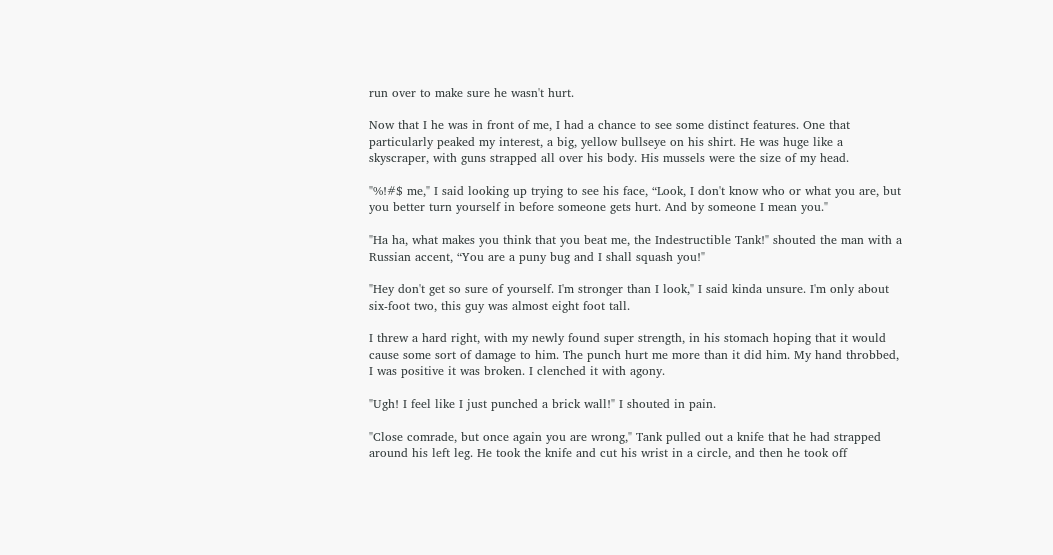run over to make sure he wasn't hurt.

Now that I he was in front of me, I had a chance to see some distinct features. One that particularly peaked my interest, a big, yellow bullseye on his shirt. He was huge like a skyscraper, with guns strapped all over his body. His mussels were the size of my head.

"%!#$ me," I said looking up trying to see his face, “Look, I don't know who or what you are, but you better turn yourself in before someone gets hurt. And by someone I mean you."

"Ha ha, what makes you think that you beat me, the Indestructible Tank!" shouted the man with a Russian accent, “You are a puny bug and I shall squash you!"

"Hey don't get so sure of yourself. I'm stronger than I look," I said kinda unsure. I'm only about six-foot two, this guy was almost eight foot tall.

I threw a hard right, with my newly found super strength, in his stomach hoping that it would cause some sort of damage to him. The punch hurt me more than it did him. My hand throbbed, I was positive it was broken. I clenched it with agony.

"Ugh! I feel like I just punched a brick wall!" I shouted in pain.

"Close comrade, but once again you are wrong," Tank pulled out a knife that he had strapped around his left leg. He took the knife and cut his wrist in a circle, and then he took off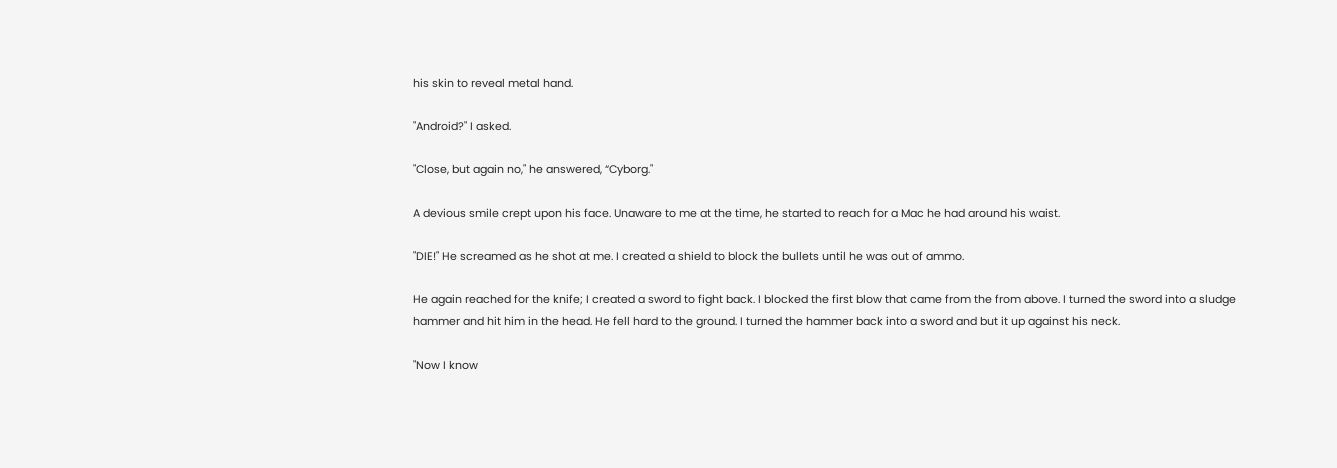his skin to reveal metal hand.

"Android?" I asked.

"Close, but again no," he answered, “Cyborg."

A devious smile crept upon his face. Unaware to me at the time, he started to reach for a Mac he had around his waist.

"DIE!" He screamed as he shot at me. I created a shield to block the bullets until he was out of ammo.

He again reached for the knife; I created a sword to fight back. I blocked the first blow that came from the from above. I turned the sword into a sludge hammer and hit him in the head. He fell hard to the ground. I turned the hammer back into a sword and but it up against his neck.

"Now I know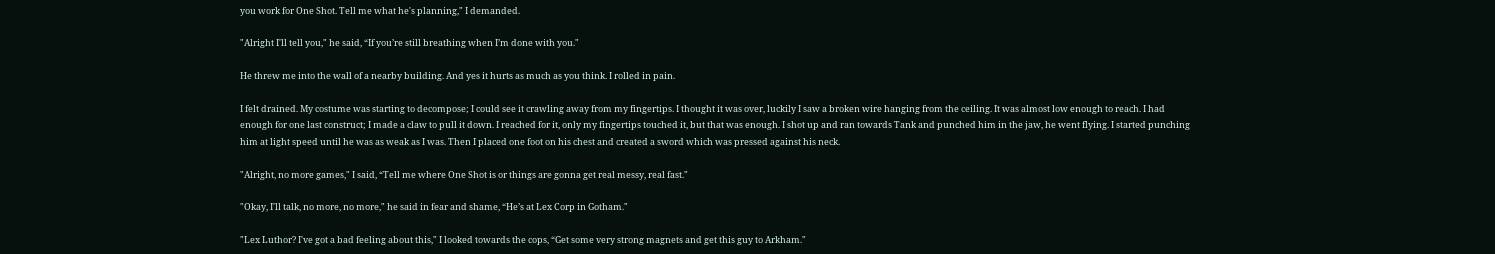you work for One Shot. Tell me what he's planning," I demanded.

"Alright I'll tell you," he said, “If you’re still breathing when I’m done with you."

He threw me into the wall of a nearby building. And yes it hurts as much as you think. I rolled in pain.

I felt drained. My costume was starting to decompose; I could see it crawling away from my fingertips. I thought it was over, luckily I saw a broken wire hanging from the ceiling. It was almost low enough to reach. I had enough for one last construct; I made a claw to pull it down. I reached for it, only my fingertips touched it, but that was enough. I shot up and ran towards Tank and punched him in the jaw, he went flying. I started punching him at light speed until he was as weak as I was. Then I placed one foot on his chest and created a sword which was pressed against his neck.

"Alright, no more games," I said, “Tell me where One Shot is or things are gonna get real messy, real fast."

"Okay, I'll talk, no more, no more," he said in fear and shame, “He’s at Lex Corp in Gotham."

"Lex Luthor? I've got a bad feeling about this," I looked towards the cops, “Get some very strong magnets and get this guy to Arkham."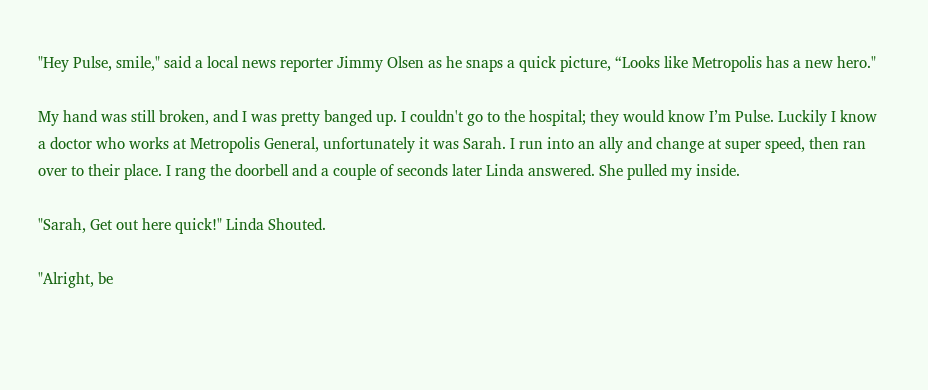"Hey Pulse, smile," said a local news reporter Jimmy Olsen as he snaps a quick picture, “Looks like Metropolis has a new hero."

My hand was still broken, and I was pretty banged up. I couldn't go to the hospital; they would know I’m Pulse. Luckily I know a doctor who works at Metropolis General, unfortunately it was Sarah. I run into an ally and change at super speed, then ran over to their place. I rang the doorbell and a couple of seconds later Linda answered. She pulled my inside.

"Sarah, Get out here quick!" Linda Shouted.

"Alright, be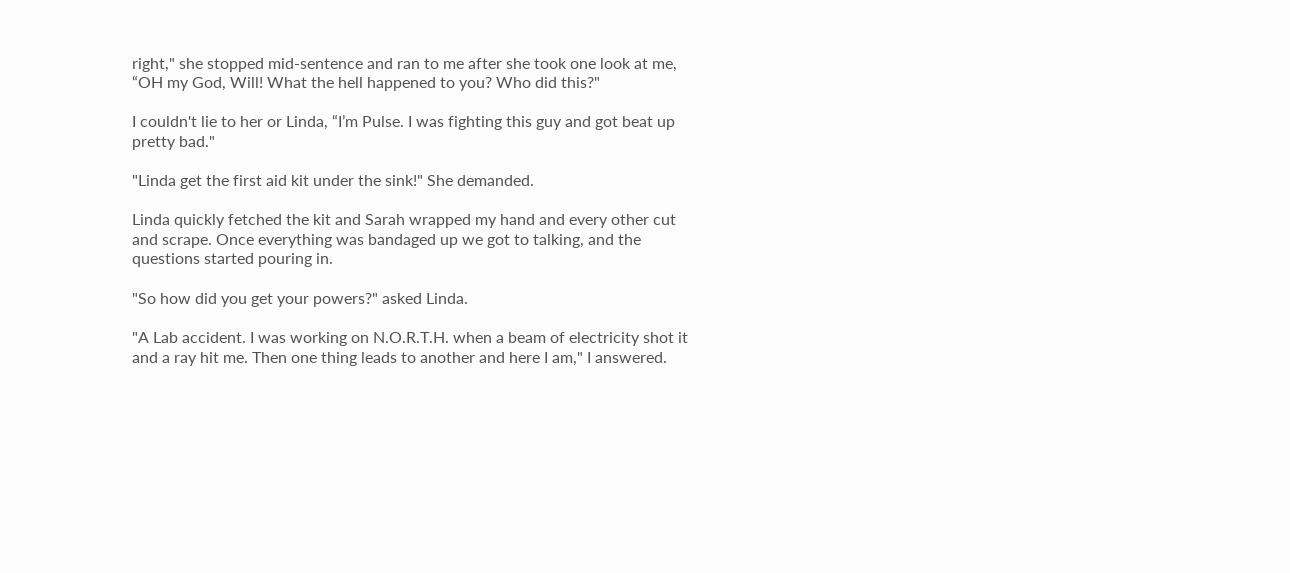right," she stopped mid-sentence and ran to me after she took one look at me, “OH my God, Will! What the hell happened to you? Who did this?"

I couldn't lie to her or Linda, “I’m Pulse. I was fighting this guy and got beat up pretty bad."

"Linda get the first aid kit under the sink!" She demanded.

Linda quickly fetched the kit and Sarah wrapped my hand and every other cut and scrape. Once everything was bandaged up we got to talking, and the questions started pouring in.

"So how did you get your powers?" asked Linda.

"A Lab accident. I was working on N.O.R.T.H. when a beam of electricity shot it and a ray hit me. Then one thing leads to another and here I am," I answered.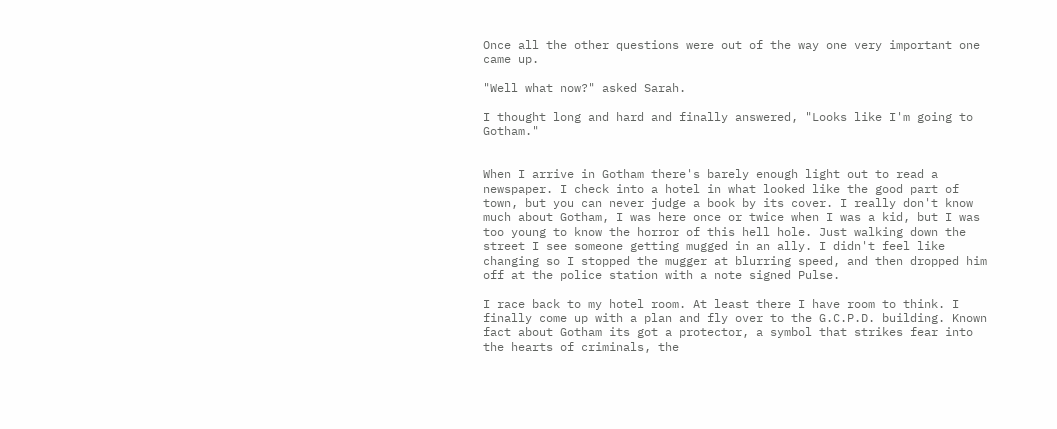Once all the other questions were out of the way one very important one came up.

"Well what now?" asked Sarah.

I thought long and hard and finally answered, "Looks like I'm going to Gotham."


When I arrive in Gotham there's barely enough light out to read a newspaper. I check into a hotel in what looked like the good part of town, but you can never judge a book by its cover. I really don't know much about Gotham, I was here once or twice when I was a kid, but I was too young to know the horror of this hell hole. Just walking down the street I see someone getting mugged in an ally. I didn't feel like changing so I stopped the mugger at blurring speed, and then dropped him off at the police station with a note signed Pulse.

I race back to my hotel room. At least there I have room to think. I finally come up with a plan and fly over to the G.C.P.D. building. Known fact about Gotham its got a protector, a symbol that strikes fear into the hearts of criminals, the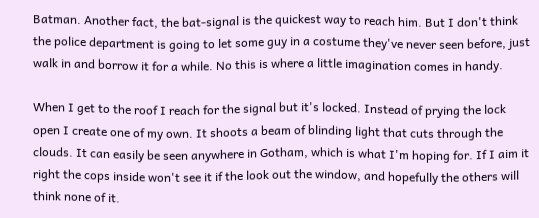Batman. Another fact, the bat-signal is the quickest way to reach him. But I don't think the police department is going to let some guy in a costume they've never seen before, just walk in and borrow it for a while. No this is where a little imagination comes in handy.

When I get to the roof I reach for the signal but it's locked. Instead of prying the lock open I create one of my own. It shoots a beam of blinding light that cuts through the clouds. It can easily be seen anywhere in Gotham, which is what I'm hoping for. If I aim it right the cops inside won't see it if the look out the window, and hopefully the others will think none of it.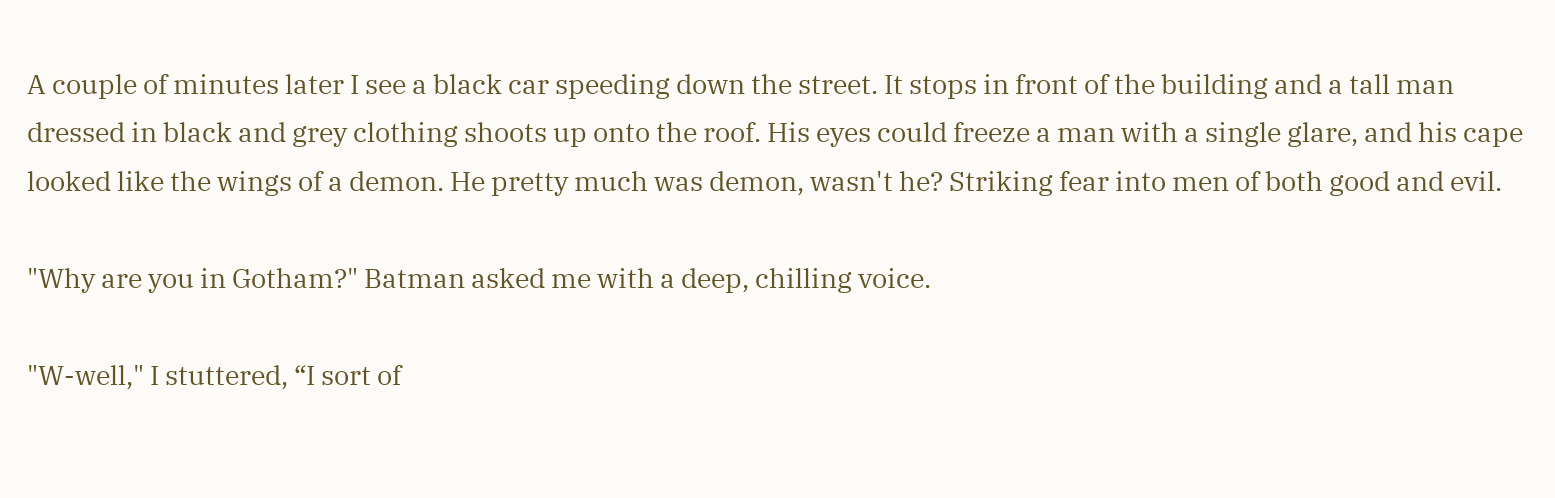A couple of minutes later I see a black car speeding down the street. It stops in front of the building and a tall man dressed in black and grey clothing shoots up onto the roof. His eyes could freeze a man with a single glare, and his cape looked like the wings of a demon. He pretty much was demon, wasn't he? Striking fear into men of both good and evil.

"Why are you in Gotham?" Batman asked me with a deep, chilling voice.

"W-well," I stuttered, “I sort of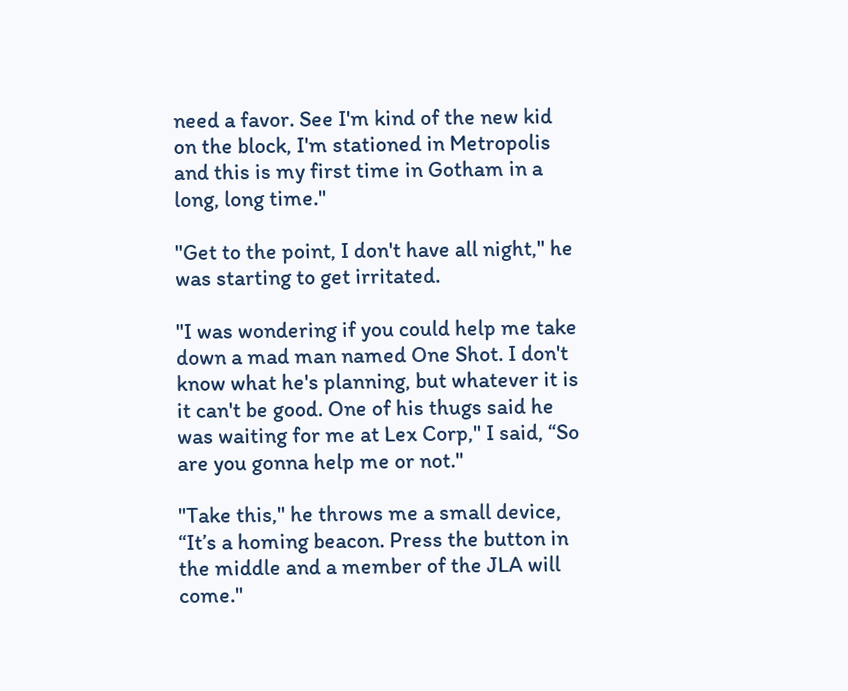need a favor. See I'm kind of the new kid on the block, I'm stationed in Metropolis and this is my first time in Gotham in a long, long time."

"Get to the point, I don't have all night," he was starting to get irritated.

"I was wondering if you could help me take down a mad man named One Shot. I don't know what he's planning, but whatever it is it can't be good. One of his thugs said he was waiting for me at Lex Corp," I said, “So are you gonna help me or not."

"Take this," he throws me a small device, “It’s a homing beacon. Press the button in the middle and a member of the JLA will come."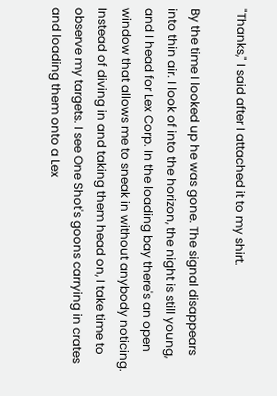"Thanks," I said after I attached it to my shirt.

By the time I looked up he was gone. The signal disappears into thin air. I look of into the horizon, the night is still young, and I head for Lex Corp. In the loading bay there's an open window that allows me to sneak in without anybody noticing. Instead of diving in and taking them head on, I take time to observe my targets. I see One Shot's goons carrying in crates and loading them onto a Lex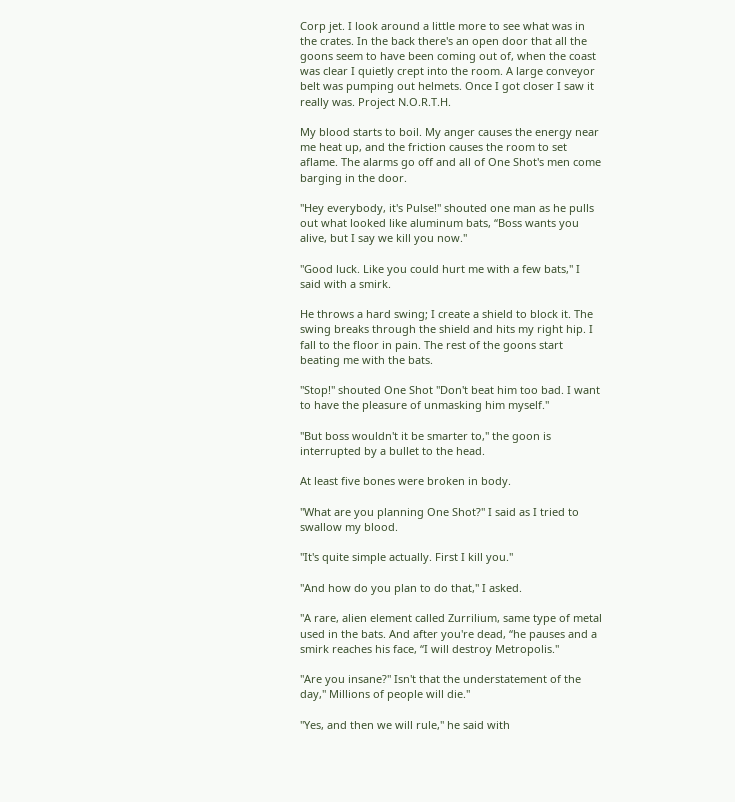Corp jet. I look around a little more to see what was in the crates. In the back there's an open door that all the goons seem to have been coming out of, when the coast was clear I quietly crept into the room. A large conveyor belt was pumping out helmets. Once I got closer I saw it really was. Project N.O.R.T.H.

My blood starts to boil. My anger causes the energy near me heat up, and the friction causes the room to set aflame. The alarms go off and all of One Shot's men come barging in the door.

"Hey everybody, it's Pulse!" shouted one man as he pulls out what looked like aluminum bats, “Boss wants you alive, but I say we kill you now."

"Good luck. Like you could hurt me with a few bats," I said with a smirk.

He throws a hard swing; I create a shield to block it. The swing breaks through the shield and hits my right hip. I fall to the floor in pain. The rest of the goons start beating me with the bats.

"Stop!" shouted One Shot "Don't beat him too bad. I want to have the pleasure of unmasking him myself."

"But boss wouldn't it be smarter to," the goon is interrupted by a bullet to the head.

At least five bones were broken in body.

"What are you planning One Shot?" I said as I tried to swallow my blood.

"It's quite simple actually. First I kill you."

"And how do you plan to do that," I asked.

"A rare, alien element called Zurrilium, same type of metal used in the bats. And after you're dead, “he pauses and a smirk reaches his face, “I will destroy Metropolis."

"Are you insane?" Isn't that the understatement of the day," Millions of people will die."

"Yes, and then we will rule," he said with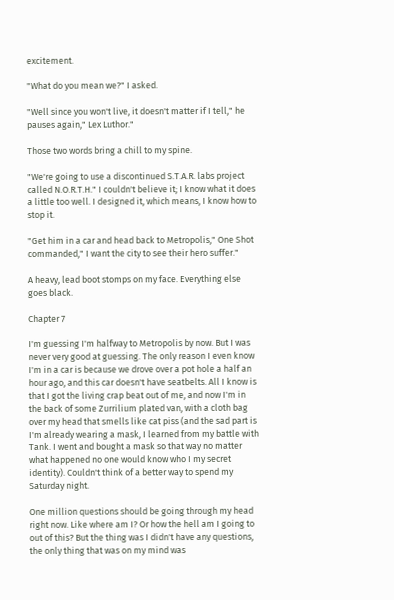excitement.

"What do you mean we?" I asked.

"Well since you won't live, it doesn't matter if I tell," he pauses again," Lex Luthor."

Those two words bring a chill to my spine.

"We're going to use a discontinued S.T.A.R. labs project called N.O.R.T.H." I couldn't believe it; I know what it does a little too well. I designed it, which means, I know how to stop it.

"Get him in a car and head back to Metropolis," One Shot commanded," I want the city to see their hero suffer."

A heavy, lead boot stomps on my face. Everything else goes black.

Chapter 7

I'm guessing I'm halfway to Metropolis by now. But I was never very good at guessing. The only reason I even know I'm in a car is because we drove over a pot hole a half an hour ago, and this car doesn't have seatbelts. All I know is that I got the living crap beat out of me, and now I'm in the back of some Zurrilium plated van, with a cloth bag over my head that smells like cat piss (and the sad part is I'm already wearing a mask, I learned from my battle with Tank. I went and bought a mask so that way no matter what happened no one would know who I my secret identity). Couldn't think of a better way to spend my Saturday night.

One million questions should be going through my head right now. Like where am I? Or how the hell am I going to out of this? But the thing was I didn't have any questions, the only thing that was on my mind was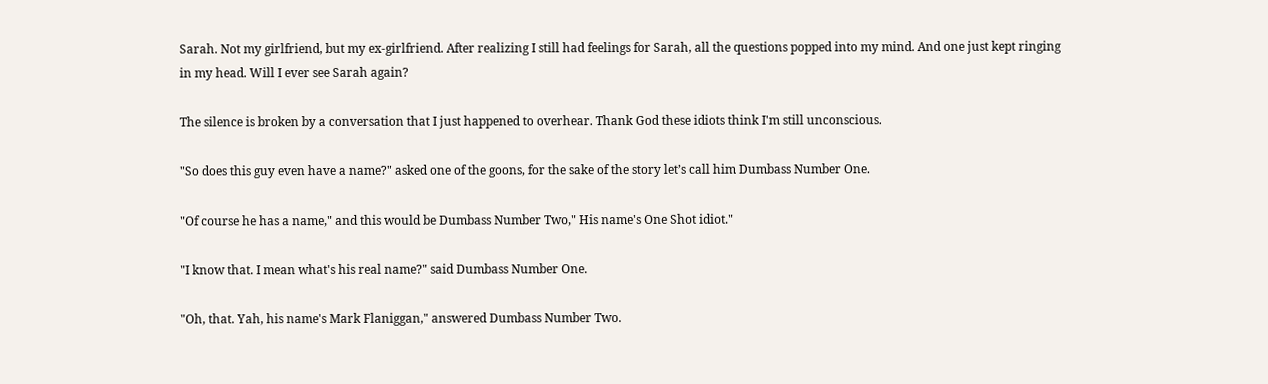Sarah. Not my girlfriend, but my ex-girlfriend. After realizing I still had feelings for Sarah, all the questions popped into my mind. And one just kept ringing in my head. Will I ever see Sarah again?

The silence is broken by a conversation that I just happened to overhear. Thank God these idiots think I'm still unconscious.

"So does this guy even have a name?" asked one of the goons, for the sake of the story let’s call him Dumbass Number One.

"Of course he has a name," and this would be Dumbass Number Two," His name's One Shot idiot."

"I know that. I mean what's his real name?" said Dumbass Number One.

"Oh, that. Yah, his name's Mark Flaniggan," answered Dumbass Number Two.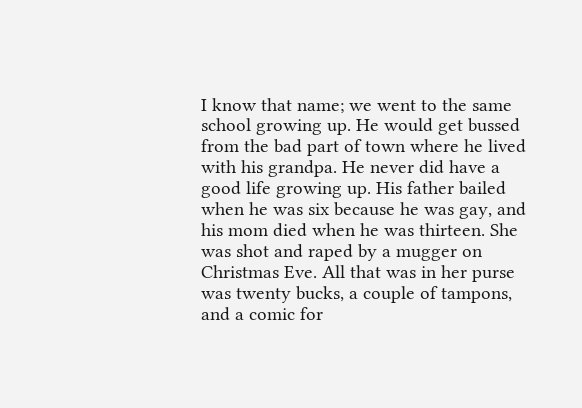I know that name; we went to the same school growing up. He would get bussed from the bad part of town where he lived with his grandpa. He never did have a good life growing up. His father bailed when he was six because he was gay, and his mom died when he was thirteen. She was shot and raped by a mugger on Christmas Eve. All that was in her purse was twenty bucks, a couple of tampons, and a comic for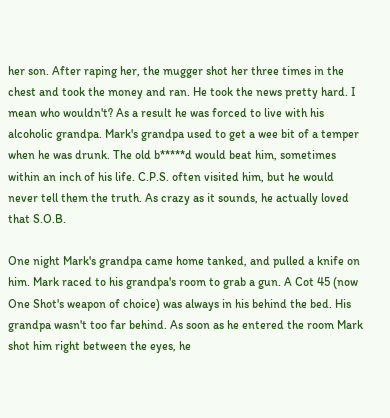her son. After raping her, the mugger shot her three times in the chest and took the money and ran. He took the news pretty hard. I mean who wouldn't? As a result he was forced to live with his alcoholic grandpa. Mark's grandpa used to get a wee bit of a temper when he was drunk. The old b*****d would beat him, sometimes within an inch of his life. C.P.S. often visited him, but he would never tell them the truth. As crazy as it sounds, he actually loved that S.O.B.

One night Mark's grandpa came home tanked, and pulled a knife on him. Mark raced to his grandpa's room to grab a gun. A Cot 45 (now One Shot's weapon of choice) was always in his behind the bed. His grandpa wasn't too far behind. As soon as he entered the room Mark shot him right between the eyes, he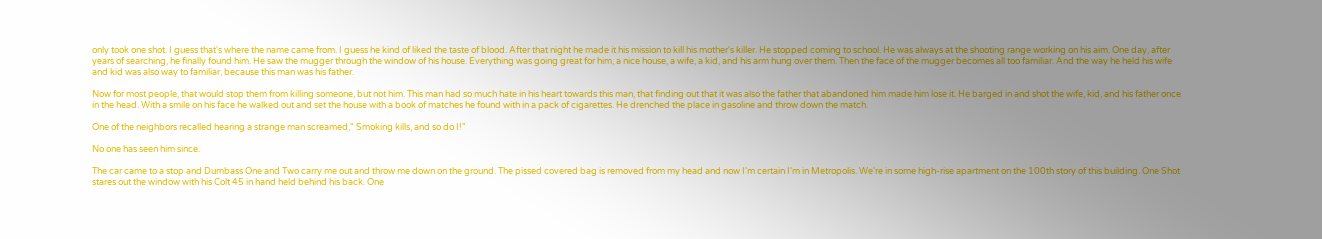only took one shot. I guess that's where the name came from. I guess he kind of liked the taste of blood. After that night he made it his mission to kill his mother's killer. He stopped coming to school. He was always at the shooting range working on his aim. One day, after years of searching, he finally found him. He saw the mugger through the window of his house. Everything was going great for him, a nice house, a wife, a kid, and his arm hung over them. Then the face of the mugger becomes all too familiar. And the way he held his wife and kid was also way to familiar, because this man was his father.

Now for most people, that would stop them from killing someone, but not him. This man had so much hate in his heart towards this man, that finding out that it was also the father that abandoned him made him lose it. He barged in and shot the wife, kid, and his father once in the head. With a smile on his face he walked out and set the house with a book of matches he found with in a pack of cigarettes. He drenched the place in gasoline and throw down the match.

One of the neighbors recalled hearing a strange man screamed," Smoking kills, and so do I!"

No one has seen him since.

The car came to a stop and Dumbass One and Two carry me out and throw me down on the ground. The pissed covered bag is removed from my head and now I'm certain I'm in Metropolis. We're in some high-rise apartment on the 100th story of this building. One Shot stares out the window with his Colt 45 in hand held behind his back. One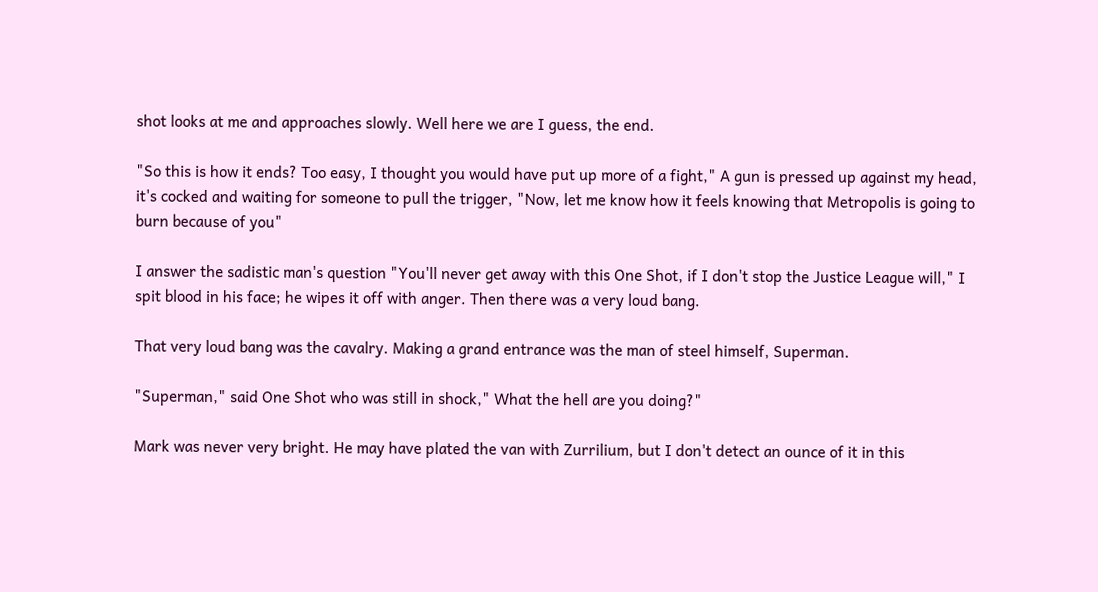shot looks at me and approaches slowly. Well here we are I guess, the end.

"So this is how it ends? Too easy, I thought you would have put up more of a fight," A gun is pressed up against my head, it's cocked and waiting for someone to pull the trigger, "Now, let me know how it feels knowing that Metropolis is going to burn because of you"

I answer the sadistic man's question "You'll never get away with this One Shot, if I don't stop the Justice League will," I spit blood in his face; he wipes it off with anger. Then there was a very loud bang.

That very loud bang was the cavalry. Making a grand entrance was the man of steel himself, Superman.

"Superman," said One Shot who was still in shock," What the hell are you doing?"

Mark was never very bright. He may have plated the van with Zurrilium, but I don't detect an ounce of it in this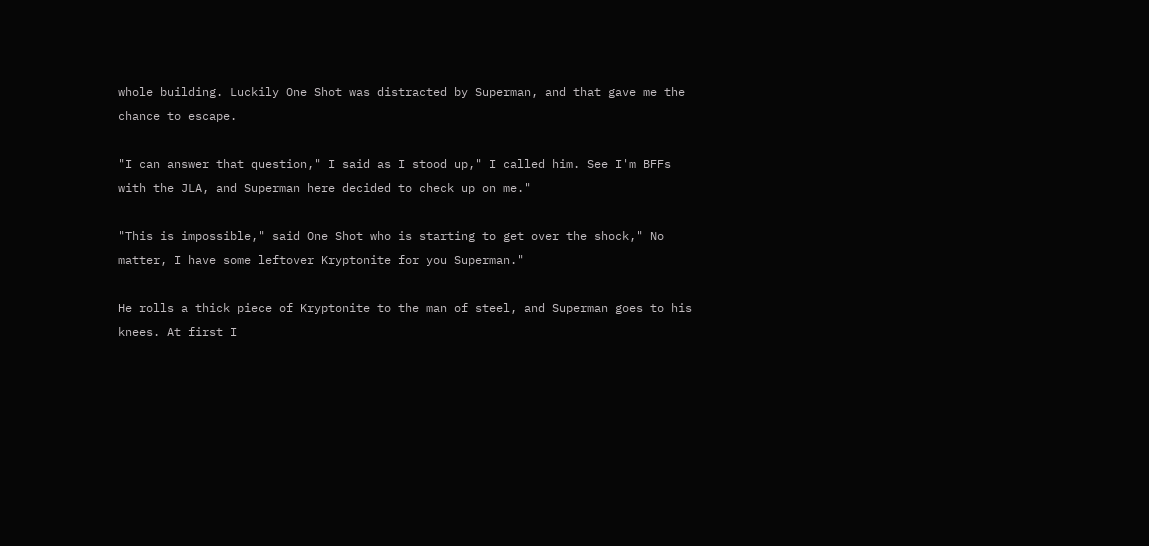whole building. Luckily One Shot was distracted by Superman, and that gave me the chance to escape.

"I can answer that question," I said as I stood up," I called him. See I'm BFFs with the JLA, and Superman here decided to check up on me."

"This is impossible," said One Shot who is starting to get over the shock," No matter, I have some leftover Kryptonite for you Superman."

He rolls a thick piece of Kryptonite to the man of steel, and Superman goes to his knees. At first I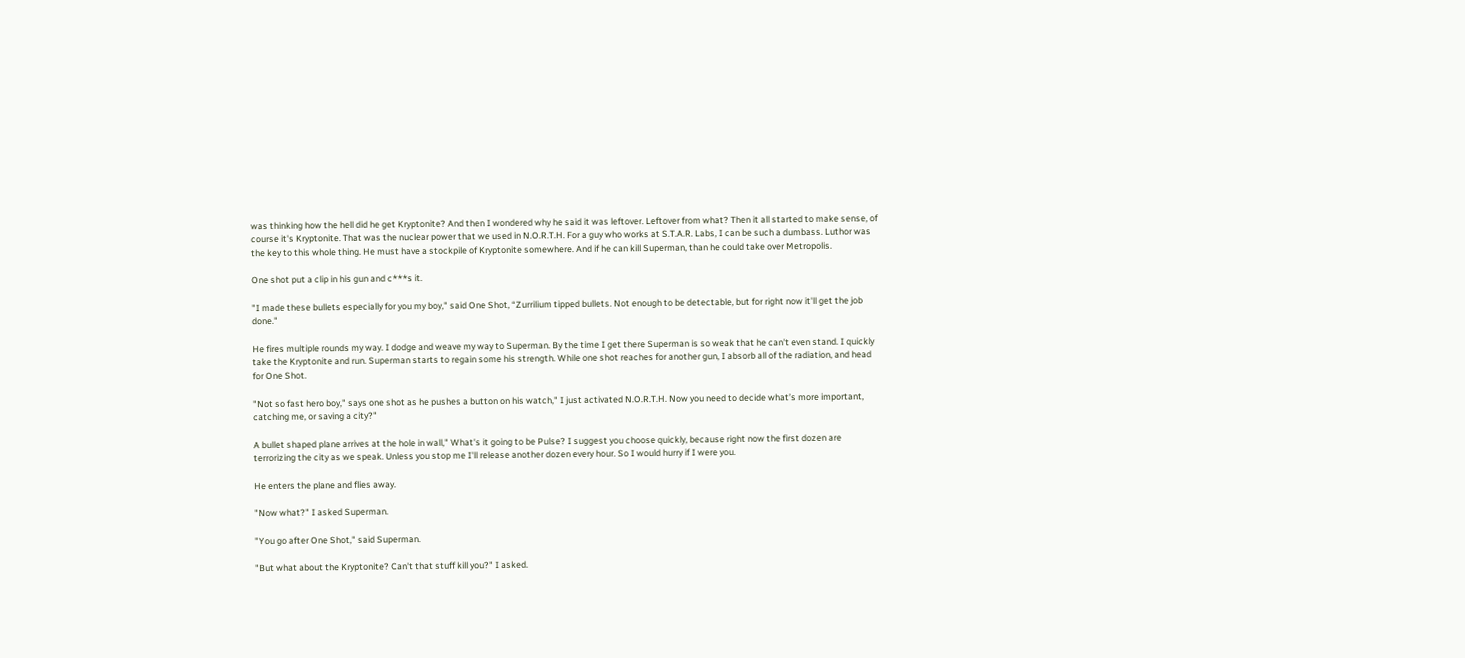was thinking how the hell did he get Kryptonite? And then I wondered why he said it was leftover. Leftover from what? Then it all started to make sense, of course it's Kryptonite. That was the nuclear power that we used in N.O.R.T.H. For a guy who works at S.T.A.R. Labs, I can be such a dumbass. Luthor was the key to this whole thing. He must have a stockpile of Kryptonite somewhere. And if he can kill Superman, than he could take over Metropolis.

One shot put a clip in his gun and c***s it.

"I made these bullets especially for you my boy," said One Shot, “Zurrilium tipped bullets. Not enough to be detectable, but for right now it'll get the job done."

He fires multiple rounds my way. I dodge and weave my way to Superman. By the time I get there Superman is so weak that he can't even stand. I quickly take the Kryptonite and run. Superman starts to regain some his strength. While one shot reaches for another gun, I absorb all of the radiation, and head for One Shot.

"Not so fast hero boy," says one shot as he pushes a button on his watch," I just activated N.O.R.T.H. Now you need to decide what’s more important, catching me, or saving a city?"

A bullet shaped plane arrives at the hole in wall," What's it going to be Pulse? I suggest you choose quickly, because right now the first dozen are terrorizing the city as we speak. Unless you stop me I'll release another dozen every hour. So I would hurry if I were you.

He enters the plane and flies away.

"Now what?" I asked Superman.

"You go after One Shot," said Superman.

"But what about the Kryptonite? Can't that stuff kill you?" I asked.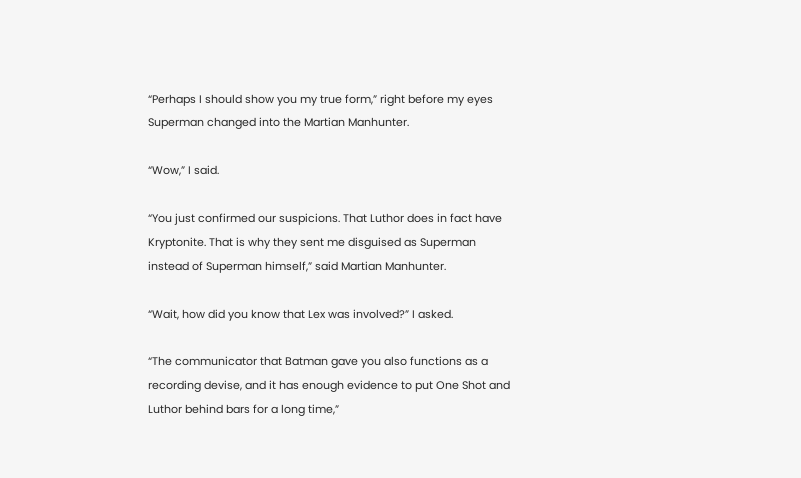“Perhaps I should show you my true form,” right before my eyes Superman changed into the Martian Manhunter.

“Wow,” I said.

“You just confirmed our suspicions. That Luthor does in fact have Kryptonite. That is why they sent me disguised as Superman instead of Superman himself,” said Martian Manhunter.

“Wait, how did you know that Lex was involved?” I asked.

“The communicator that Batman gave you also functions as a recording devise, and it has enough evidence to put One Shot and Luthor behind bars for a long time,”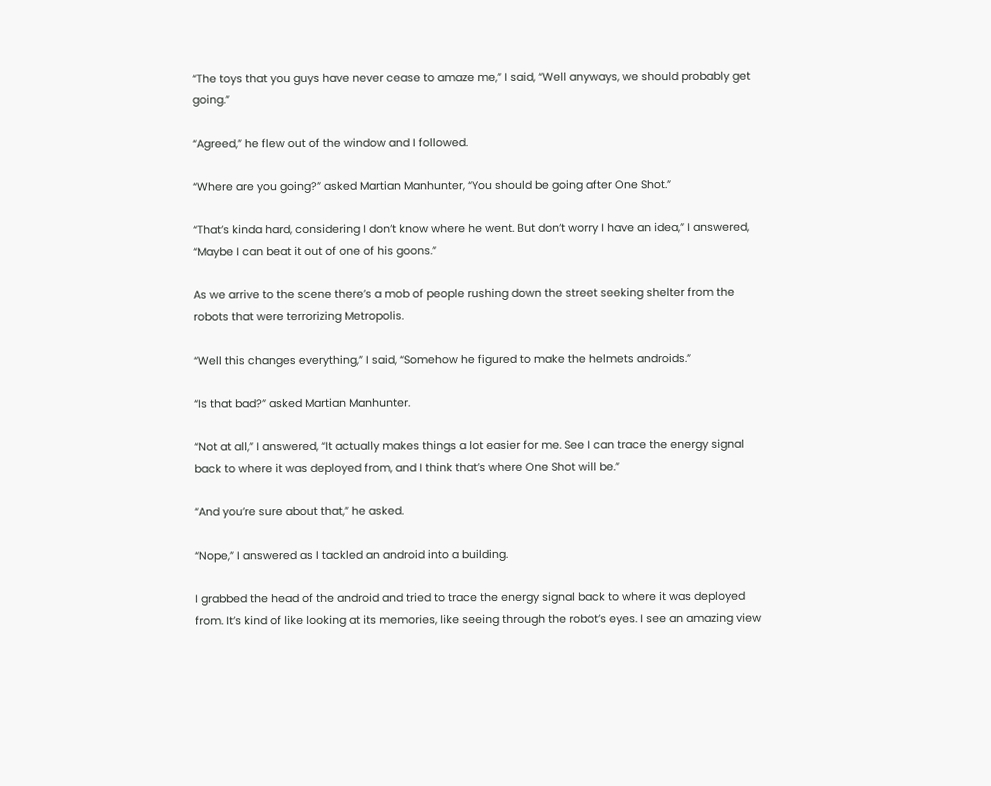“The toys that you guys have never cease to amaze me,” I said, “Well anyways, we should probably get going.”

“Agreed,” he flew out of the window and I followed.

“Where are you going?” asked Martian Manhunter, “You should be going after One Shot.”

“That’s kinda hard, considering I don’t know where he went. But don’t worry I have an idea,” I answered, “Maybe I can beat it out of one of his goons.”

As we arrive to the scene there’s a mob of people rushing down the street seeking shelter from the robots that were terrorizing Metropolis.

“Well this changes everything,” I said, “Somehow he figured to make the helmets androids.”

“Is that bad?” asked Martian Manhunter.

“Not at all,” I answered, “It actually makes things a lot easier for me. See I can trace the energy signal back to where it was deployed from, and I think that’s where One Shot will be.”

“And you’re sure about that,” he asked.

“Nope,” I answered as I tackled an android into a building.

I grabbed the head of the android and tried to trace the energy signal back to where it was deployed from. It’s kind of like looking at its memories, like seeing through the robot’s eyes. I see an amazing view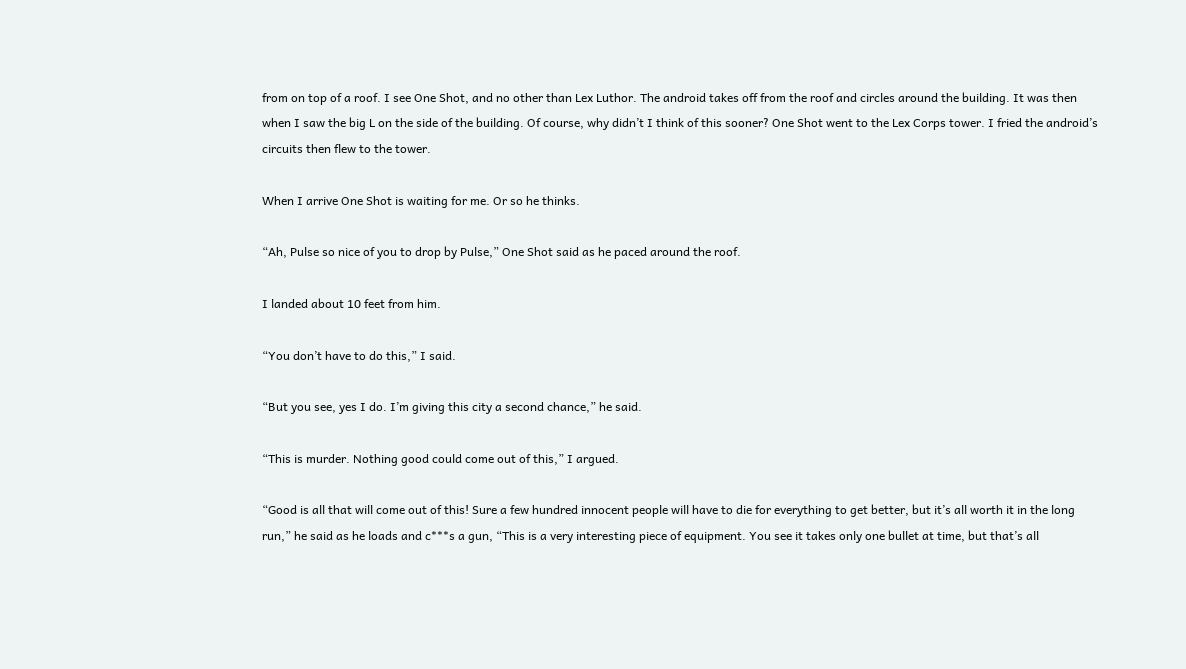from on top of a roof. I see One Shot, and no other than Lex Luthor. The android takes off from the roof and circles around the building. It was then when I saw the big L on the side of the building. Of course, why didn’t I think of this sooner? One Shot went to the Lex Corps tower. I fried the android’s circuits then flew to the tower.

When I arrive One Shot is waiting for me. Or so he thinks.

“Ah, Pulse so nice of you to drop by Pulse,” One Shot said as he paced around the roof.

I landed about 10 feet from him.

“You don’t have to do this,” I said.

“But you see, yes I do. I’m giving this city a second chance,” he said.

“This is murder. Nothing good could come out of this,” I argued.

“Good is all that will come out of this! Sure a few hundred innocent people will have to die for everything to get better, but it’s all worth it in the long run,” he said as he loads and c***s a gun, “This is a very interesting piece of equipment. You see it takes only one bullet at time, but that’s all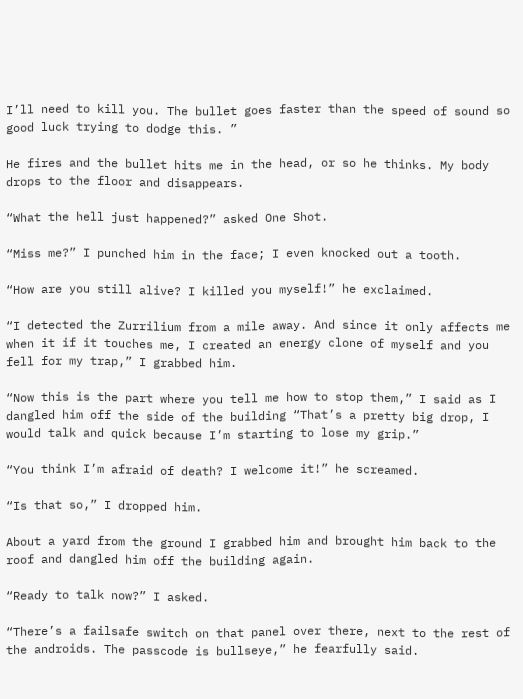I’ll need to kill you. The bullet goes faster than the speed of sound so good luck trying to dodge this. ”

He fires and the bullet hits me in the head, or so he thinks. My body drops to the floor and disappears.

“What the hell just happened?” asked One Shot.

“Miss me?” I punched him in the face; I even knocked out a tooth.

“How are you still alive? I killed you myself!” he exclaimed.

“I detected the Zurrilium from a mile away. And since it only affects me when it if it touches me, I created an energy clone of myself and you fell for my trap,” I grabbed him.

“Now this is the part where you tell me how to stop them,” I said as I dangled him off the side of the building “That’s a pretty big drop, I would talk and quick because I’m starting to lose my grip.”

“You think I’m afraid of death? I welcome it!” he screamed.

“Is that so,” I dropped him.

About a yard from the ground I grabbed him and brought him back to the roof and dangled him off the building again.

“Ready to talk now?” I asked.

“There’s a failsafe switch on that panel over there, next to the rest of the androids. The passcode is bullseye,” he fearfully said.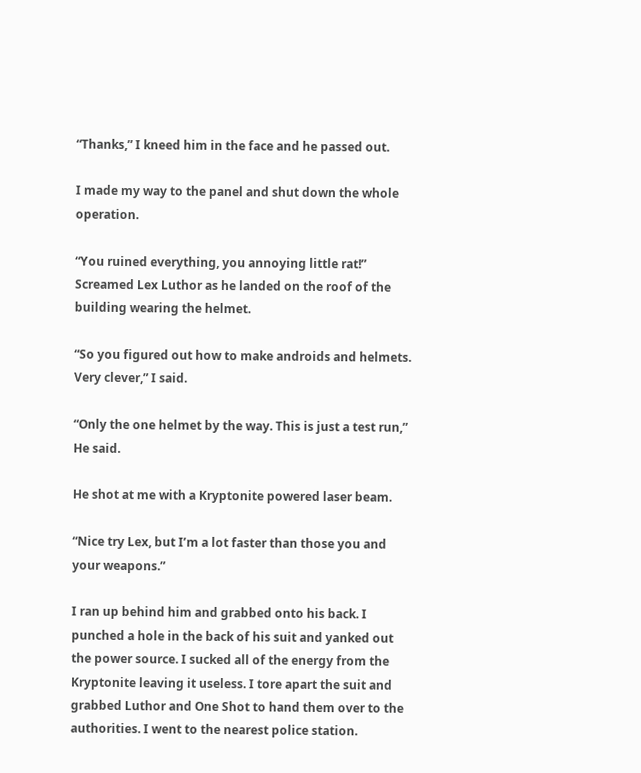“Thanks,” I kneed him in the face and he passed out.

I made my way to the panel and shut down the whole operation.

“You ruined everything, you annoying little rat!” Screamed Lex Luthor as he landed on the roof of the building wearing the helmet.

“So you figured out how to make androids and helmets. Very clever,” I said.

“Only the one helmet by the way. This is just a test run,” He said.

He shot at me with a Kryptonite powered laser beam.

“Nice try Lex, but I’m a lot faster than those you and your weapons.”

I ran up behind him and grabbed onto his back. I punched a hole in the back of his suit and yanked out the power source. I sucked all of the energy from the Kryptonite leaving it useless. I tore apart the suit and grabbed Luthor and One Shot to hand them over to the authorities. I went to the nearest police station.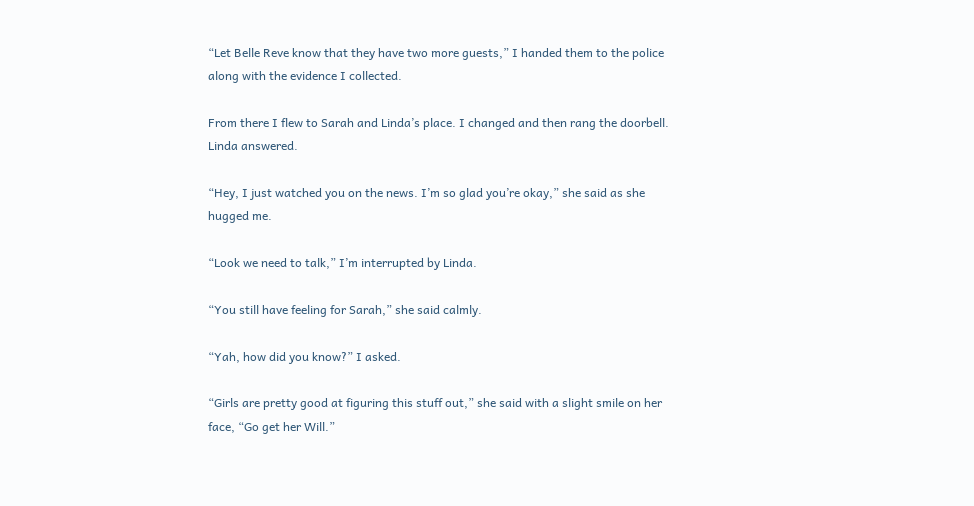“Let Belle Reve know that they have two more guests,” I handed them to the police along with the evidence I collected.

From there I flew to Sarah and Linda’s place. I changed and then rang the doorbell. Linda answered.

“Hey, I just watched you on the news. I’m so glad you’re okay,” she said as she hugged me.

“Look we need to talk,” I’m interrupted by Linda.

“You still have feeling for Sarah,” she said calmly.

“Yah, how did you know?” I asked.

“Girls are pretty good at figuring this stuff out,” she said with a slight smile on her face, “Go get her Will.”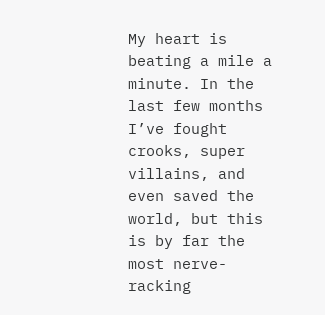My heart is beating a mile a minute. In the last few months I’ve fought crooks, super villains, and even saved the world, but this is by far the most nerve-racking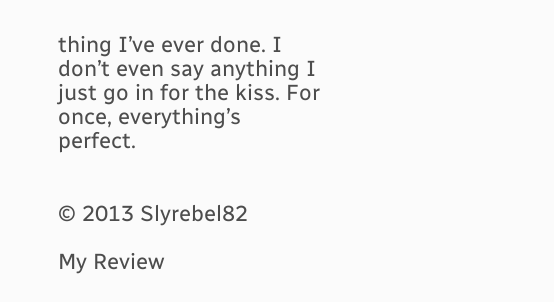thing I’ve ever done. I don’t even say anything I just go in for the kiss. For once, everything’s perfect.


© 2013 Slyrebel82

My Review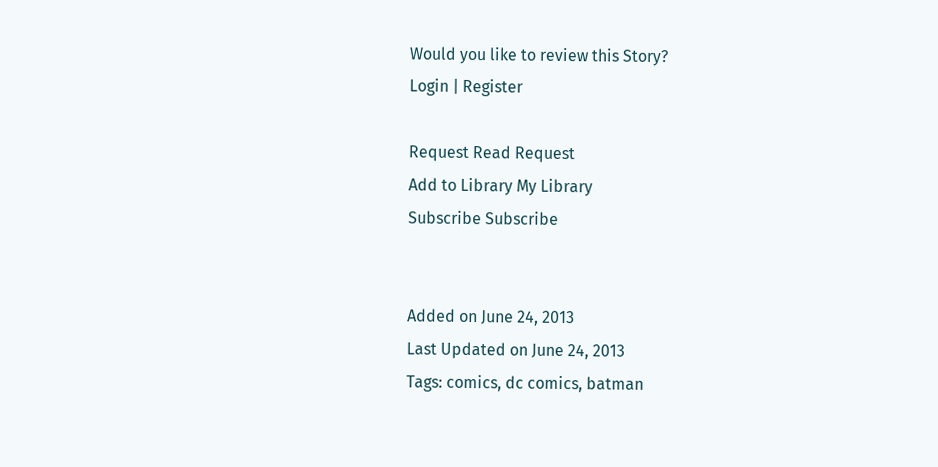Would you like to review this Story?
Login | Register

Request Read Request
Add to Library My Library
Subscribe Subscribe


Added on June 24, 2013
Last Updated on June 24, 2013
Tags: comics, dc comics, batman